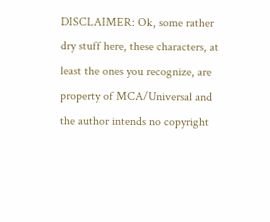DISCLAIMER: Ok, some rather dry stuff here, these characters, at least the ones you recognize, are property of MCA/Universal and the author intends no copyright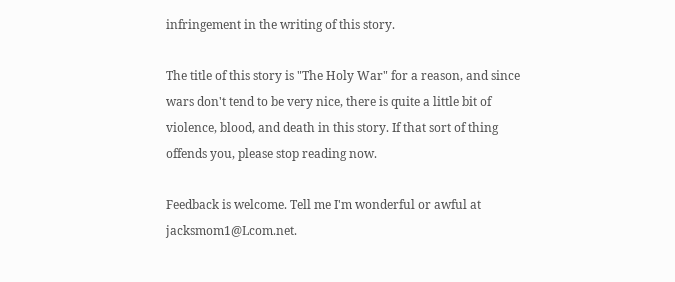infringement in the writing of this story.

The title of this story is "The Holy War" for a reason, and since wars don't tend to be very nice, there is quite a little bit of violence, blood, and death in this story. If that sort of thing offends you, please stop reading now.

Feedback is welcome. Tell me I'm wonderful or awful at jacksmom1@Lcom.net.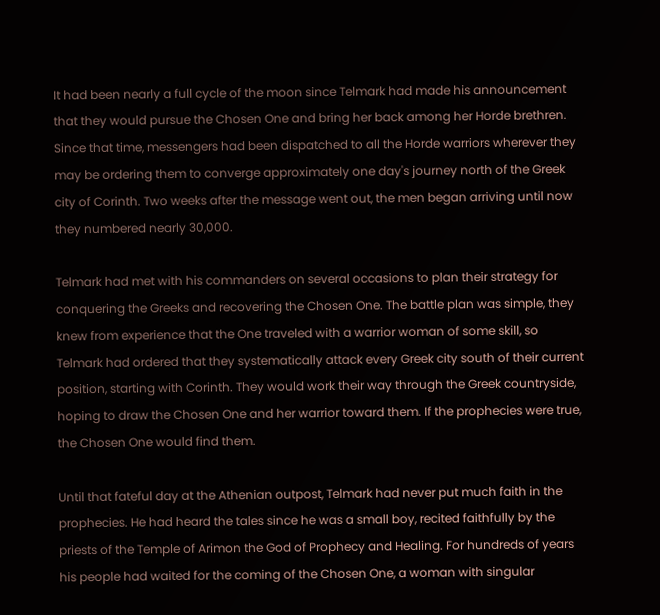It had been nearly a full cycle of the moon since Telmark had made his announcement that they would pursue the Chosen One and bring her back among her Horde brethren. Since that time, messengers had been dispatched to all the Horde warriors wherever they may be ordering them to converge approximately one day's journey north of the Greek city of Corinth. Two weeks after the message went out, the men began arriving until now they numbered nearly 30,000.

Telmark had met with his commanders on several occasions to plan their strategy for conquering the Greeks and recovering the Chosen One. The battle plan was simple, they knew from experience that the One traveled with a warrior woman of some skill, so Telmark had ordered that they systematically attack every Greek city south of their current position, starting with Corinth. They would work their way through the Greek countryside, hoping to draw the Chosen One and her warrior toward them. If the prophecies were true, the Chosen One would find them.

Until that fateful day at the Athenian outpost, Telmark had never put much faith in the prophecies. He had heard the tales since he was a small boy, recited faithfully by the priests of the Temple of Arimon the God of Prophecy and Healing. For hundreds of years his people had waited for the coming of the Chosen One, a woman with singular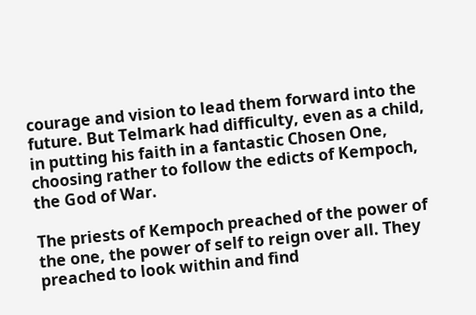courage and vision to lead them forward into the future. But Telmark had difficulty, even as a child, in putting his faith in a fantastic Chosen One, choosing rather to follow the edicts of Kempoch, the God of War.

The priests of Kempoch preached of the power of the one, the power of self to reign over all. They preached to look within and find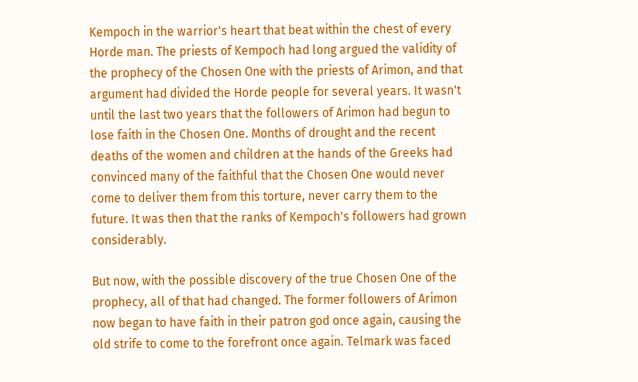Kempoch in the warrior's heart that beat within the chest of every Horde man. The priests of Kempoch had long argued the validity of the prophecy of the Chosen One with the priests of Arimon, and that argument had divided the Horde people for several years. It wasn't until the last two years that the followers of Arimon had begun to lose faith in the Chosen One. Months of drought and the recent deaths of the women and children at the hands of the Greeks had convinced many of the faithful that the Chosen One would never come to deliver them from this torture, never carry them to the future. It was then that the ranks of Kempoch's followers had grown considerably.

But now, with the possible discovery of the true Chosen One of the prophecy, all of that had changed. The former followers of Arimon now began to have faith in their patron god once again, causing the old strife to come to the forefront once again. Telmark was faced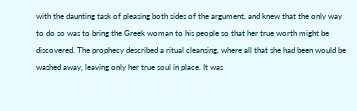with the daunting task of pleasing both sides of the argument, and knew that the only way to do so was to bring the Greek woman to his people so that her true worth might be discovered. The prophecy described a ritual cleansing, where all that she had been would be washed away, leaving only her true soul in place. It was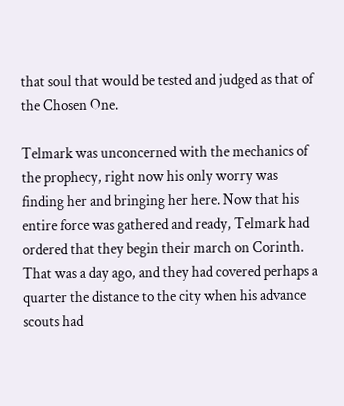that soul that would be tested and judged as that of the Chosen One.

Telmark was unconcerned with the mechanics of the prophecy, right now his only worry was finding her and bringing her here. Now that his entire force was gathered and ready, Telmark had ordered that they begin their march on Corinth. That was a day ago, and they had covered perhaps a quarter the distance to the city when his advance scouts had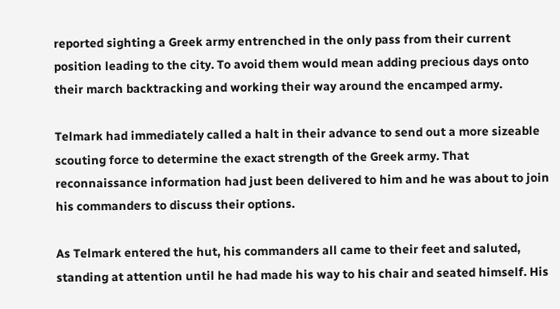reported sighting a Greek army entrenched in the only pass from their current position leading to the city. To avoid them would mean adding precious days onto their march backtracking and working their way around the encamped army.

Telmark had immediately called a halt in their advance to send out a more sizeable scouting force to determine the exact strength of the Greek army. That reconnaissance information had just been delivered to him and he was about to join his commanders to discuss their options.

As Telmark entered the hut, his commanders all came to their feet and saluted, standing at attention until he had made his way to his chair and seated himself. His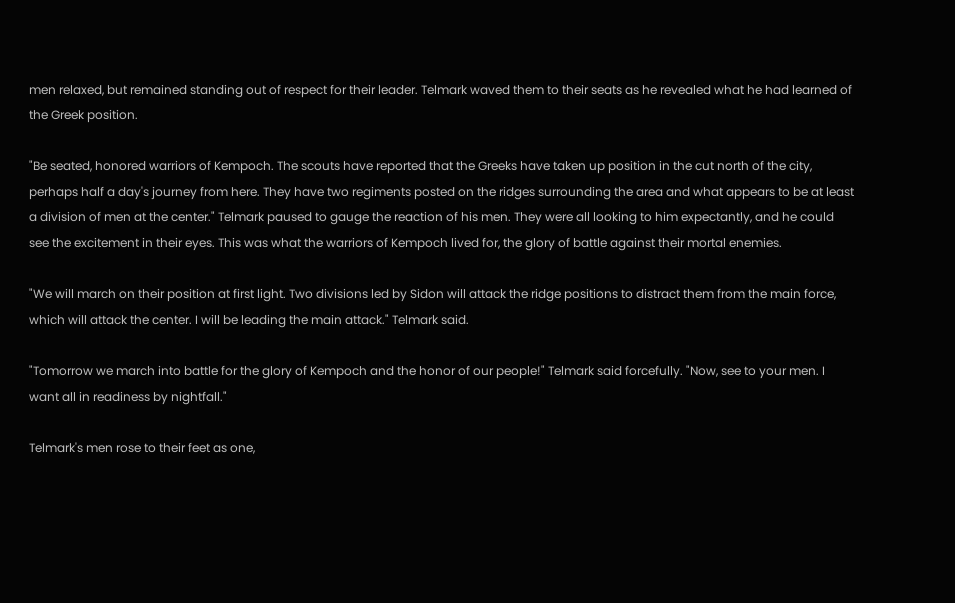men relaxed, but remained standing out of respect for their leader. Telmark waved them to their seats as he revealed what he had learned of the Greek position.

"Be seated, honored warriors of Kempoch. The scouts have reported that the Greeks have taken up position in the cut north of the city, perhaps half a day's journey from here. They have two regiments posted on the ridges surrounding the area and what appears to be at least a division of men at the center." Telmark paused to gauge the reaction of his men. They were all looking to him expectantly, and he could see the excitement in their eyes. This was what the warriors of Kempoch lived for, the glory of battle against their mortal enemies.

"We will march on their position at first light. Two divisions led by Sidon will attack the ridge positions to distract them from the main force, which will attack the center. I will be leading the main attack." Telmark said.

"Tomorrow we march into battle for the glory of Kempoch and the honor of our people!" Telmark said forcefully. "Now, see to your men. I want all in readiness by nightfall."

Telmark's men rose to their feet as one,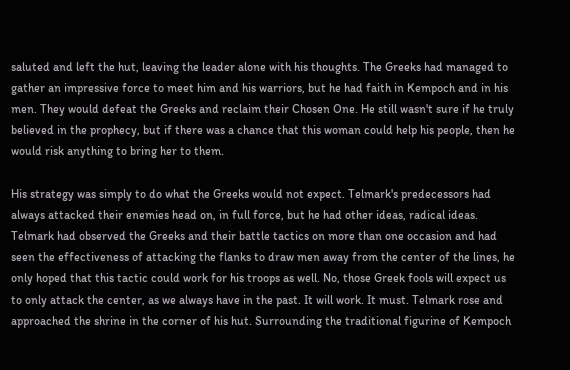saluted and left the hut, leaving the leader alone with his thoughts. The Greeks had managed to gather an impressive force to meet him and his warriors, but he had faith in Kempoch and in his men. They would defeat the Greeks and reclaim their Chosen One. He still wasn't sure if he truly believed in the prophecy, but if there was a chance that this woman could help his people, then he would risk anything to bring her to them.

His strategy was simply to do what the Greeks would not expect. Telmark's predecessors had always attacked their enemies head on, in full force, but he had other ideas, radical ideas. Telmark had observed the Greeks and their battle tactics on more than one occasion and had seen the effectiveness of attacking the flanks to draw men away from the center of the lines, he only hoped that this tactic could work for his troops as well. No, those Greek fools will expect us to only attack the center, as we always have in the past. It will work. It must. Telmark rose and approached the shrine in the corner of his hut. Surrounding the traditional figurine of Kempoch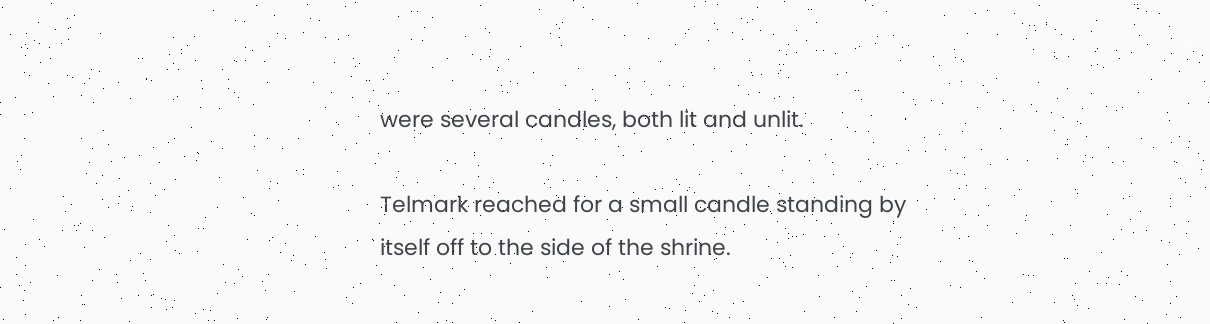were several candles, both lit and unlit.

Telmark reached for a small candle standing by itself off to the side of the shrine.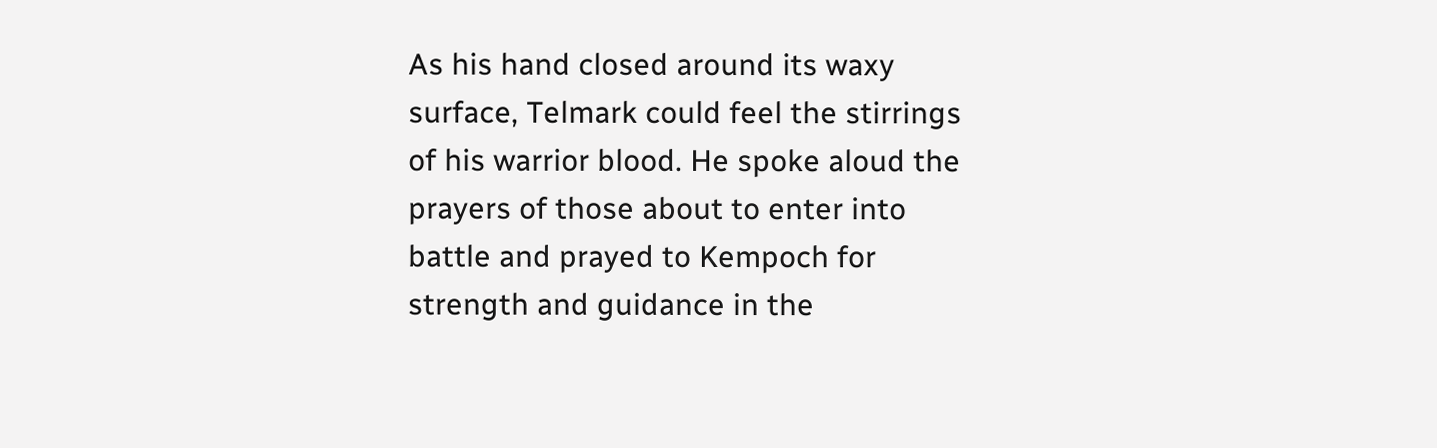As his hand closed around its waxy surface, Telmark could feel the stirrings of his warrior blood. He spoke aloud the prayers of those about to enter into battle and prayed to Kempoch for strength and guidance in the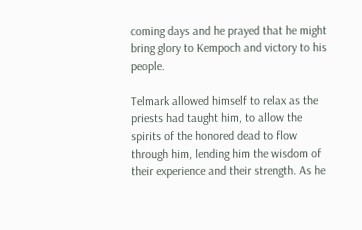coming days and he prayed that he might bring glory to Kempoch and victory to his people.

Telmark allowed himself to relax as the priests had taught him, to allow the spirits of the honored dead to flow through him, lending him the wisdom of their experience and their strength. As he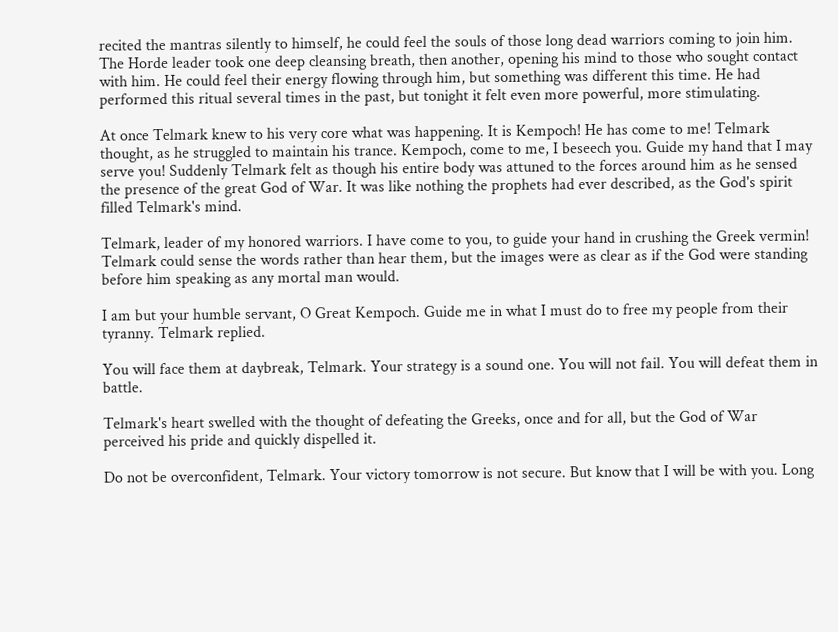recited the mantras silently to himself, he could feel the souls of those long dead warriors coming to join him. The Horde leader took one deep cleansing breath, then another, opening his mind to those who sought contact with him. He could feel their energy flowing through him, but something was different this time. He had performed this ritual several times in the past, but tonight it felt even more powerful, more stimulating.

At once Telmark knew to his very core what was happening. It is Kempoch! He has come to me! Telmark thought, as he struggled to maintain his trance. Kempoch, come to me, I beseech you. Guide my hand that I may serve you! Suddenly Telmark felt as though his entire body was attuned to the forces around him as he sensed the presence of the great God of War. It was like nothing the prophets had ever described, as the God's spirit filled Telmark's mind.

Telmark, leader of my honored warriors. I have come to you, to guide your hand in crushing the Greek vermin! Telmark could sense the words rather than hear them, but the images were as clear as if the God were standing before him speaking as any mortal man would.

I am but your humble servant, O Great Kempoch. Guide me in what I must do to free my people from their tyranny. Telmark replied.

You will face them at daybreak, Telmark. Your strategy is a sound one. You will not fail. You will defeat them in battle.

Telmark's heart swelled with the thought of defeating the Greeks, once and for all, but the God of War perceived his pride and quickly dispelled it.

Do not be overconfident, Telmark. Your victory tomorrow is not secure. But know that I will be with you. Long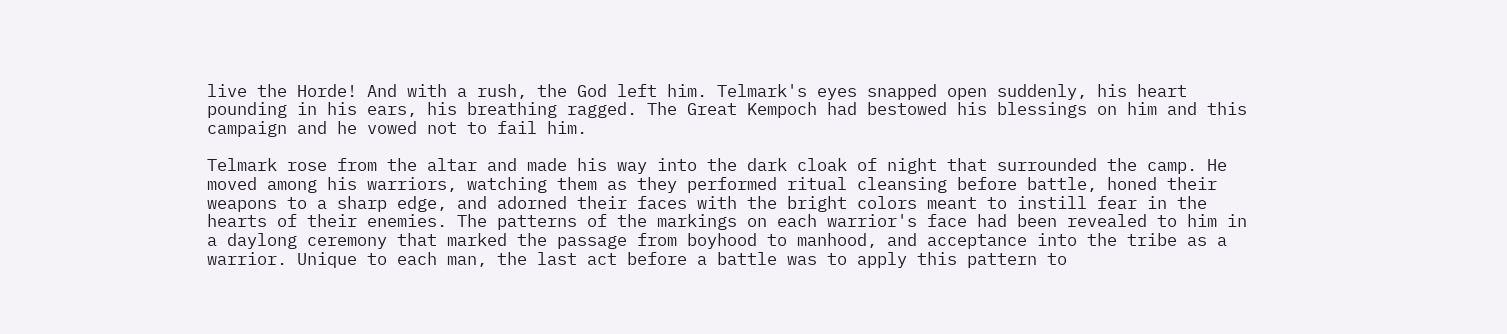live the Horde! And with a rush, the God left him. Telmark's eyes snapped open suddenly, his heart pounding in his ears, his breathing ragged. The Great Kempoch had bestowed his blessings on him and this campaign and he vowed not to fail him.

Telmark rose from the altar and made his way into the dark cloak of night that surrounded the camp. He moved among his warriors, watching them as they performed ritual cleansing before battle, honed their weapons to a sharp edge, and adorned their faces with the bright colors meant to instill fear in the hearts of their enemies. The patterns of the markings on each warrior's face had been revealed to him in a daylong ceremony that marked the passage from boyhood to manhood, and acceptance into the tribe as a warrior. Unique to each man, the last act before a battle was to apply this pattern to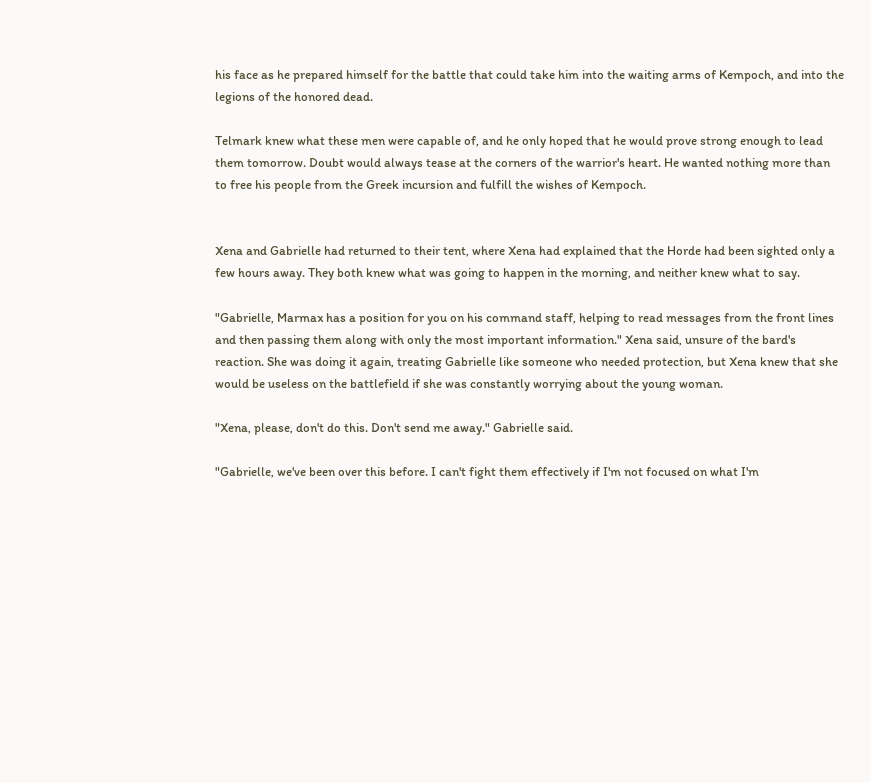his face as he prepared himself for the battle that could take him into the waiting arms of Kempoch, and into the legions of the honored dead.

Telmark knew what these men were capable of, and he only hoped that he would prove strong enough to lead them tomorrow. Doubt would always tease at the corners of the warrior's heart. He wanted nothing more than to free his people from the Greek incursion and fulfill the wishes of Kempoch.


Xena and Gabrielle had returned to their tent, where Xena had explained that the Horde had been sighted only a few hours away. They both knew what was going to happen in the morning, and neither knew what to say.

"Gabrielle, Marmax has a position for you on his command staff, helping to read messages from the front lines and then passing them along with only the most important information." Xena said, unsure of the bard's reaction. She was doing it again, treating Gabrielle like someone who needed protection, but Xena knew that she would be useless on the battlefield if she was constantly worrying about the young woman.

"Xena, please, don't do this. Don't send me away." Gabrielle said.

"Gabrielle, we've been over this before. I can't fight them effectively if I'm not focused on what I'm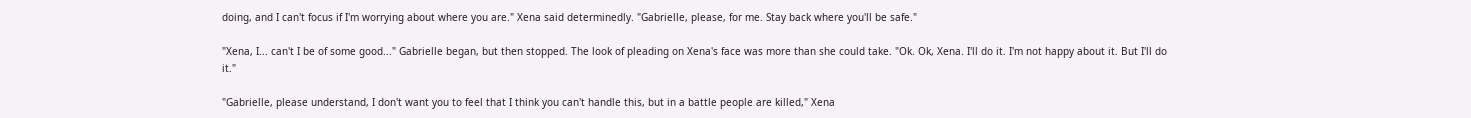doing, and I can't focus if I'm worrying about where you are." Xena said determinedly. "Gabrielle, please, for me. Stay back where you'll be safe."

"Xena, I... can't I be of some good..." Gabrielle began, but then stopped. The look of pleading on Xena's face was more than she could take. "Ok. Ok, Xena. I'll do it. I'm not happy about it. But I'll do it."

"Gabrielle, please understand, I don't want you to feel that I think you can't handle this, but in a battle people are killed," Xena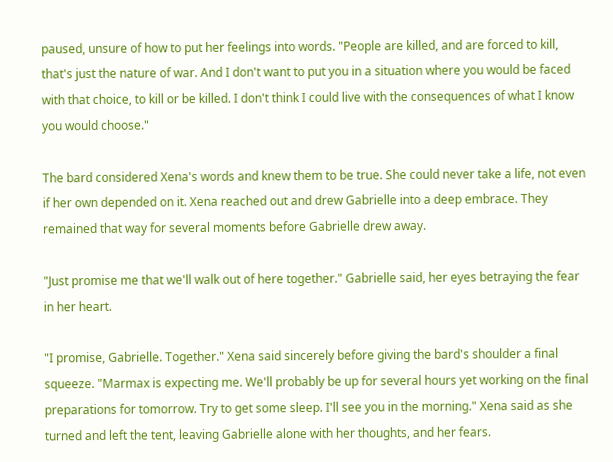paused, unsure of how to put her feelings into words. "People are killed, and are forced to kill, that's just the nature of war. And I don't want to put you in a situation where you would be faced with that choice, to kill or be killed. I don't think I could live with the consequences of what I know you would choose."

The bard considered Xena's words and knew them to be true. She could never take a life, not even if her own depended on it. Xena reached out and drew Gabrielle into a deep embrace. They remained that way for several moments before Gabrielle drew away.

"Just promise me that we'll walk out of here together." Gabrielle said, her eyes betraying the fear in her heart.

"I promise, Gabrielle. Together." Xena said sincerely before giving the bard's shoulder a final squeeze. "Marmax is expecting me. We'll probably be up for several hours yet working on the final preparations for tomorrow. Try to get some sleep. I'll see you in the morning." Xena said as she turned and left the tent, leaving Gabrielle alone with her thoughts, and her fears.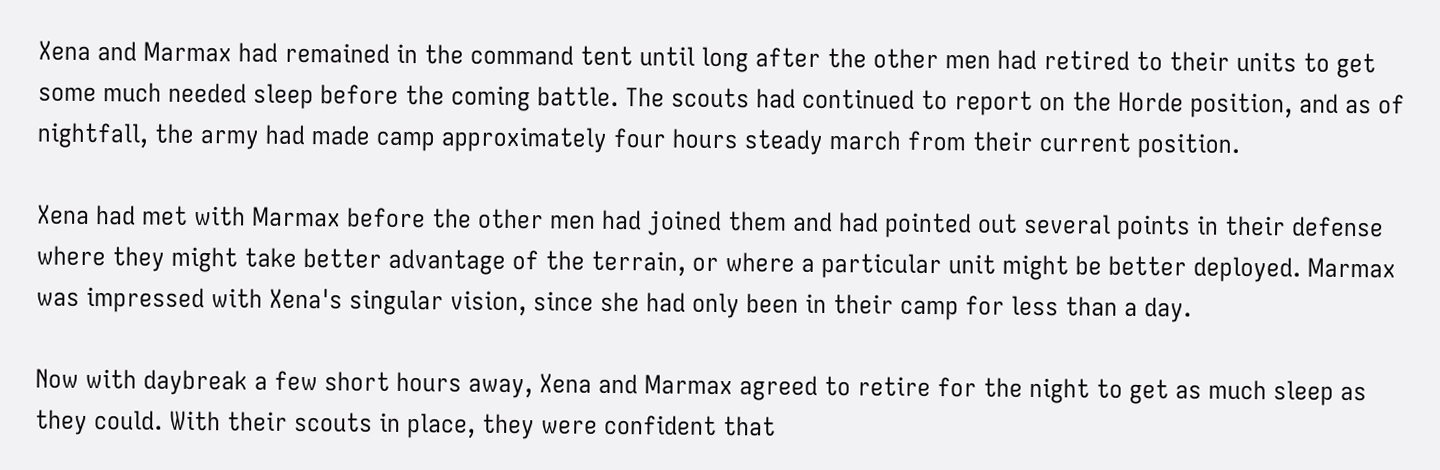Xena and Marmax had remained in the command tent until long after the other men had retired to their units to get some much needed sleep before the coming battle. The scouts had continued to report on the Horde position, and as of nightfall, the army had made camp approximately four hours steady march from their current position.

Xena had met with Marmax before the other men had joined them and had pointed out several points in their defense where they might take better advantage of the terrain, or where a particular unit might be better deployed. Marmax was impressed with Xena's singular vision, since she had only been in their camp for less than a day.

Now with daybreak a few short hours away, Xena and Marmax agreed to retire for the night to get as much sleep as they could. With their scouts in place, they were confident that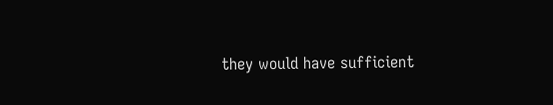they would have sufficient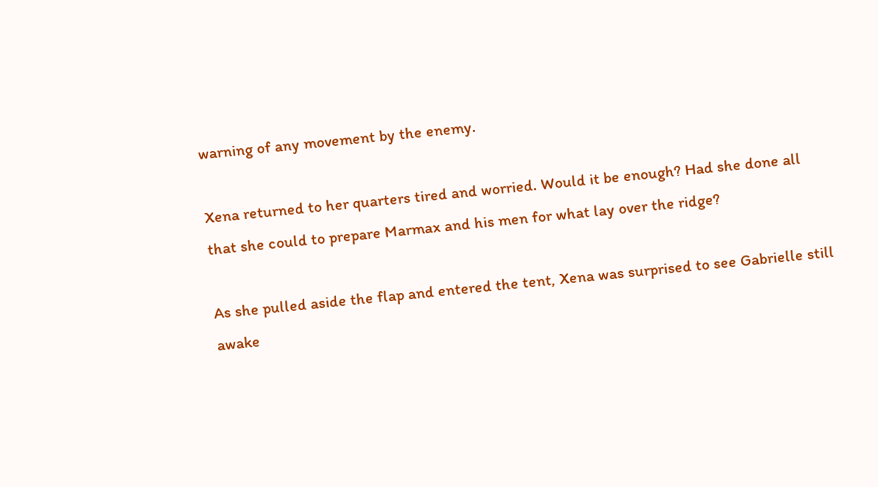warning of any movement by the enemy.

Xena returned to her quarters tired and worried. Would it be enough? Had she done all that she could to prepare Marmax and his men for what lay over the ridge?

As she pulled aside the flap and entered the tent, Xena was surprised to see Gabrielle still awake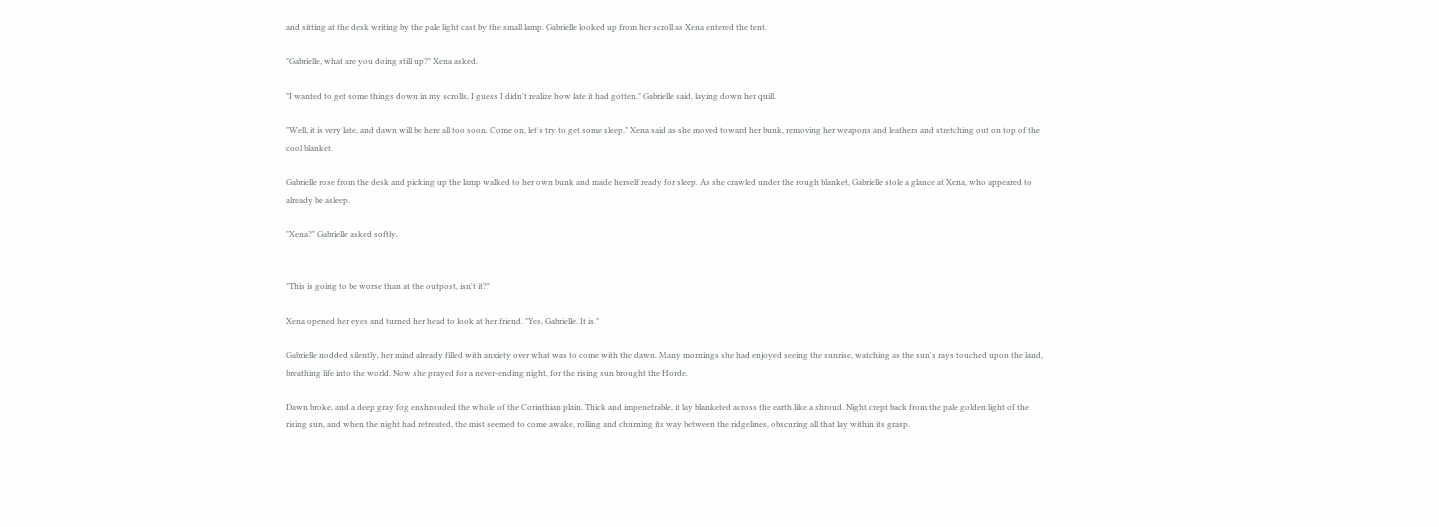and sitting at the desk writing by the pale light cast by the small lamp. Gabrielle looked up from her scroll as Xena entered the tent.

"Gabrielle, what are you doing still up?" Xena asked.

"I wanted to get some things down in my scrolls, I guess I didn't realize how late it had gotten." Gabrielle said, laying down her quill.

"Well, it is very late, and dawn will be here all too soon. Come on, let's try to get some sleep." Xena said as she moved toward her bunk, removing her weapons and leathers and stretching out on top of the cool blanket.

Gabrielle rose from the desk and picking up the lamp walked to her own bunk and made herself ready for sleep. As she crawled under the rough blanket, Gabrielle stole a glance at Xena, who appeared to already be asleep.

"Xena?" Gabrielle asked softly.


"This is going to be worse than at the outpost, isn't it?"

Xena opened her eyes and turned her head to look at her friend. "Yes, Gabrielle. It is."

Gabrielle nodded silently, her mind already filled with anxiety over what was to come with the dawn. Many mornings she had enjoyed seeing the sunrise, watching as the sun's rays touched upon the land, breathing life into the world. Now she prayed for a never-ending night, for the rising sun brought the Horde.

Dawn broke, and a deep gray fog enshrouded the whole of the Corinthian plain. Thick and impenetrable, it lay blanketed across the earth like a shroud. Night crept back from the pale golden light of the rising sun, and when the night had retreated, the mist seemed to come awake, rolling and churning its way between the ridgelines, obscuring all that lay within its grasp.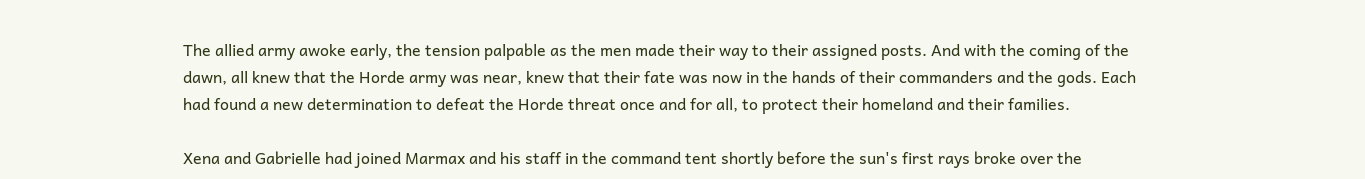The allied army awoke early, the tension palpable as the men made their way to their assigned posts. And with the coming of the dawn, all knew that the Horde army was near, knew that their fate was now in the hands of their commanders and the gods. Each had found a new determination to defeat the Horde threat once and for all, to protect their homeland and their families.

Xena and Gabrielle had joined Marmax and his staff in the command tent shortly before the sun's first rays broke over the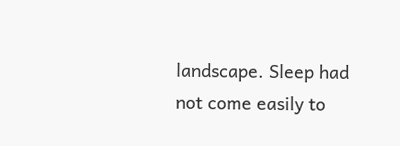landscape. Sleep had not come easily to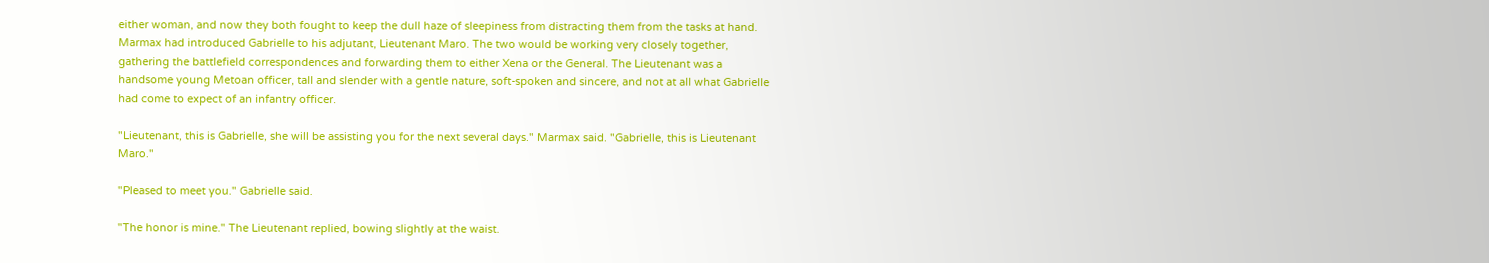either woman, and now they both fought to keep the dull haze of sleepiness from distracting them from the tasks at hand. Marmax had introduced Gabrielle to his adjutant, Lieutenant Maro. The two would be working very closely together, gathering the battlefield correspondences and forwarding them to either Xena or the General. The Lieutenant was a handsome young Metoan officer, tall and slender with a gentle nature, soft-spoken and sincere, and not at all what Gabrielle had come to expect of an infantry officer.

"Lieutenant, this is Gabrielle, she will be assisting you for the next several days." Marmax said. "Gabrielle, this is Lieutenant Maro."

"Pleased to meet you." Gabrielle said.

"The honor is mine." The Lieutenant replied, bowing slightly at the waist.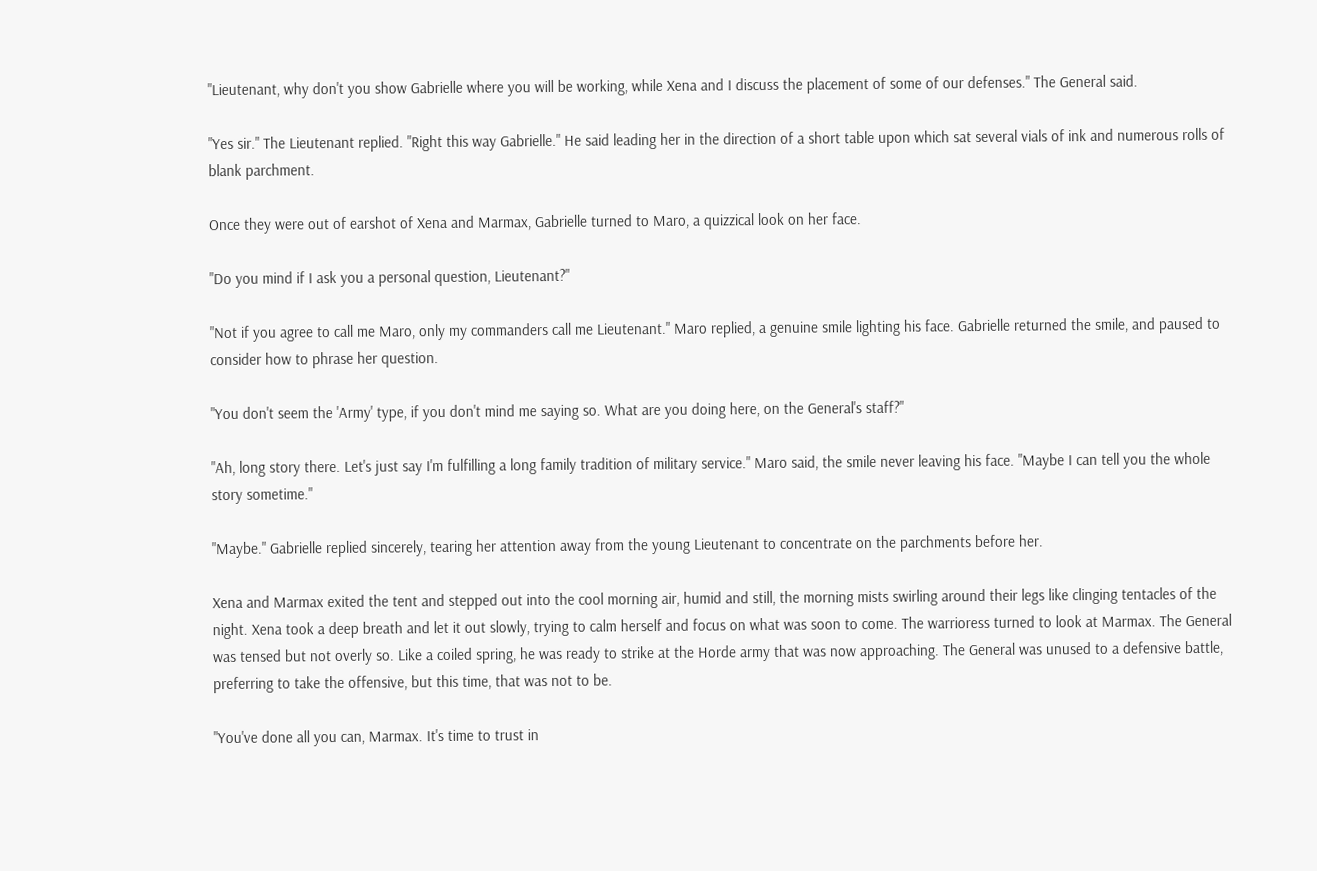"Lieutenant, why don't you show Gabrielle where you will be working, while Xena and I discuss the placement of some of our defenses." The General said.

"Yes sir." The Lieutenant replied. "Right this way Gabrielle." He said leading her in the direction of a short table upon which sat several vials of ink and numerous rolls of blank parchment.

Once they were out of earshot of Xena and Marmax, Gabrielle turned to Maro, a quizzical look on her face.

"Do you mind if I ask you a personal question, Lieutenant?"

"Not if you agree to call me Maro, only my commanders call me Lieutenant." Maro replied, a genuine smile lighting his face. Gabrielle returned the smile, and paused to consider how to phrase her question.

"You don't seem the 'Army' type, if you don't mind me saying so. What are you doing here, on the General's staff?"

"Ah, long story there. Let's just say I'm fulfilling a long family tradition of military service." Maro said, the smile never leaving his face. "Maybe I can tell you the whole story sometime."

"Maybe." Gabrielle replied sincerely, tearing her attention away from the young Lieutenant to concentrate on the parchments before her.

Xena and Marmax exited the tent and stepped out into the cool morning air, humid and still, the morning mists swirling around their legs like clinging tentacles of the night. Xena took a deep breath and let it out slowly, trying to calm herself and focus on what was soon to come. The warrioress turned to look at Marmax. The General was tensed but not overly so. Like a coiled spring, he was ready to strike at the Horde army that was now approaching. The General was unused to a defensive battle, preferring to take the offensive, but this time, that was not to be.

"You've done all you can, Marmax. It's time to trust in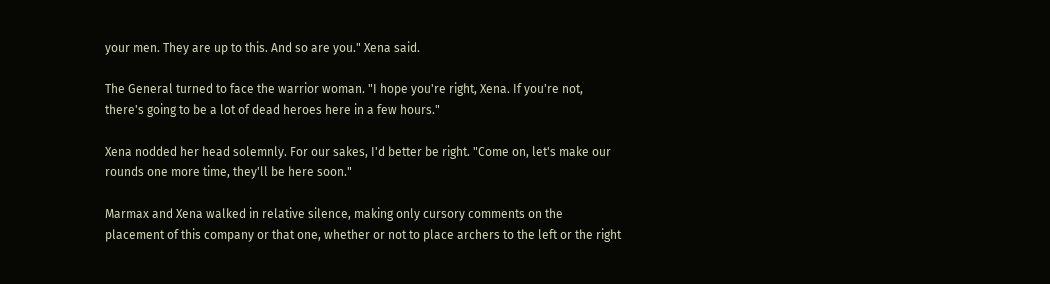your men. They are up to this. And so are you." Xena said.

The General turned to face the warrior woman. "I hope you're right, Xena. If you're not, there's going to be a lot of dead heroes here in a few hours."

Xena nodded her head solemnly. For our sakes, I'd better be right. "Come on, let's make our rounds one more time, they'll be here soon."

Marmax and Xena walked in relative silence, making only cursory comments on the placement of this company or that one, whether or not to place archers to the left or the right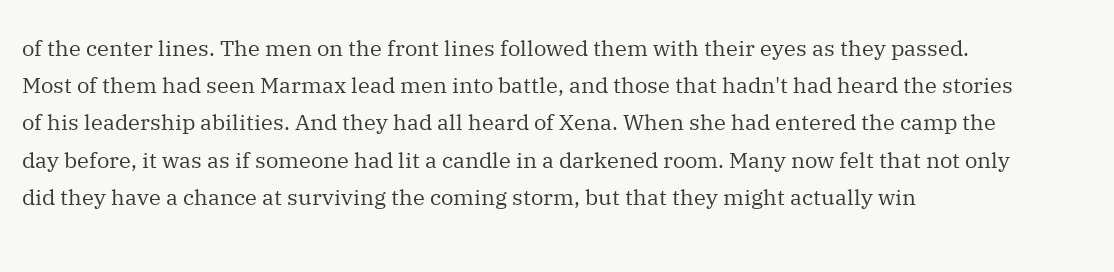of the center lines. The men on the front lines followed them with their eyes as they passed. Most of them had seen Marmax lead men into battle, and those that hadn't had heard the stories of his leadership abilities. And they had all heard of Xena. When she had entered the camp the day before, it was as if someone had lit a candle in a darkened room. Many now felt that not only did they have a chance at surviving the coming storm, but that they might actually win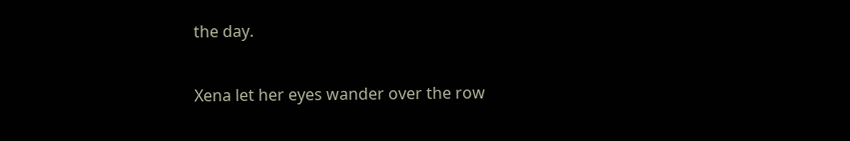the day.

Xena let her eyes wander over the row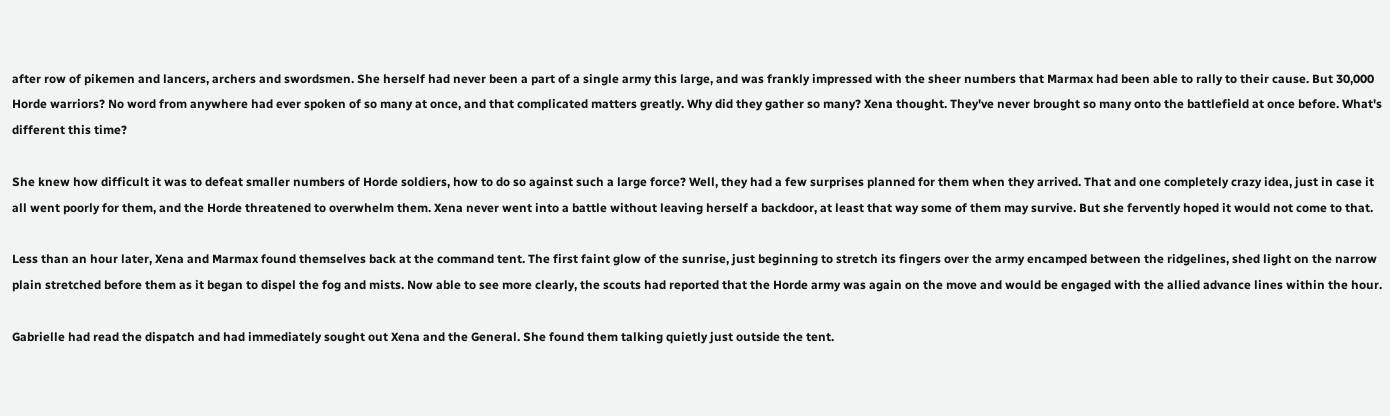after row of pikemen and lancers, archers and swordsmen. She herself had never been a part of a single army this large, and was frankly impressed with the sheer numbers that Marmax had been able to rally to their cause. But 30,000 Horde warriors? No word from anywhere had ever spoken of so many at once, and that complicated matters greatly. Why did they gather so many? Xena thought. They've never brought so many onto the battlefield at once before. What's different this time?

She knew how difficult it was to defeat smaller numbers of Horde soldiers, how to do so against such a large force? Well, they had a few surprises planned for them when they arrived. That and one completely crazy idea, just in case it all went poorly for them, and the Horde threatened to overwhelm them. Xena never went into a battle without leaving herself a backdoor, at least that way some of them may survive. But she fervently hoped it would not come to that.

Less than an hour later, Xena and Marmax found themselves back at the command tent. The first faint glow of the sunrise, just beginning to stretch its fingers over the army encamped between the ridgelines, shed light on the narrow plain stretched before them as it began to dispel the fog and mists. Now able to see more clearly, the scouts had reported that the Horde army was again on the move and would be engaged with the allied advance lines within the hour.

Gabrielle had read the dispatch and had immediately sought out Xena and the General. She found them talking quietly just outside the tent.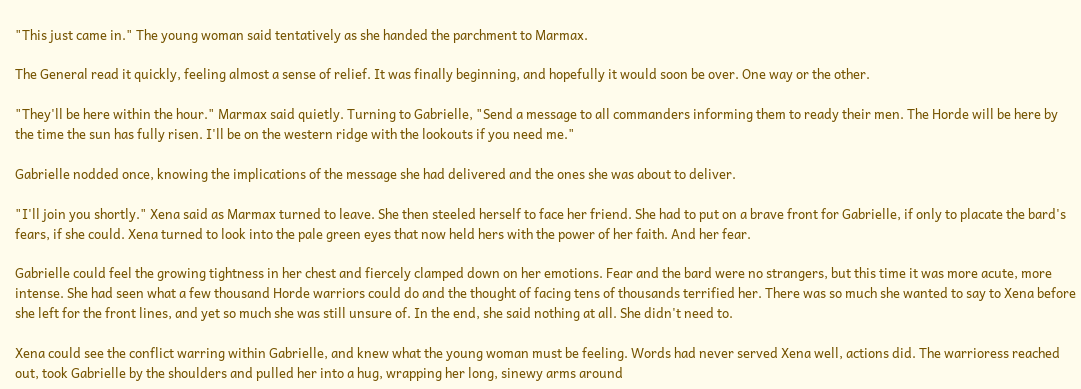"This just came in." The young woman said tentatively as she handed the parchment to Marmax.

The General read it quickly, feeling almost a sense of relief. It was finally beginning, and hopefully it would soon be over. One way or the other.

"They'll be here within the hour." Marmax said quietly. Turning to Gabrielle, "Send a message to all commanders informing them to ready their men. The Horde will be here by the time the sun has fully risen. I'll be on the western ridge with the lookouts if you need me."

Gabrielle nodded once, knowing the implications of the message she had delivered and the ones she was about to deliver.

"I'll join you shortly." Xena said as Marmax turned to leave. She then steeled herself to face her friend. She had to put on a brave front for Gabrielle, if only to placate the bard's fears, if she could. Xena turned to look into the pale green eyes that now held hers with the power of her faith. And her fear.

Gabrielle could feel the growing tightness in her chest and fiercely clamped down on her emotions. Fear and the bard were no strangers, but this time it was more acute, more intense. She had seen what a few thousand Horde warriors could do and the thought of facing tens of thousands terrified her. There was so much she wanted to say to Xena before she left for the front lines, and yet so much she was still unsure of. In the end, she said nothing at all. She didn't need to.

Xena could see the conflict warring within Gabrielle, and knew what the young woman must be feeling. Words had never served Xena well, actions did. The warrioress reached out, took Gabrielle by the shoulders and pulled her into a hug, wrapping her long, sinewy arms around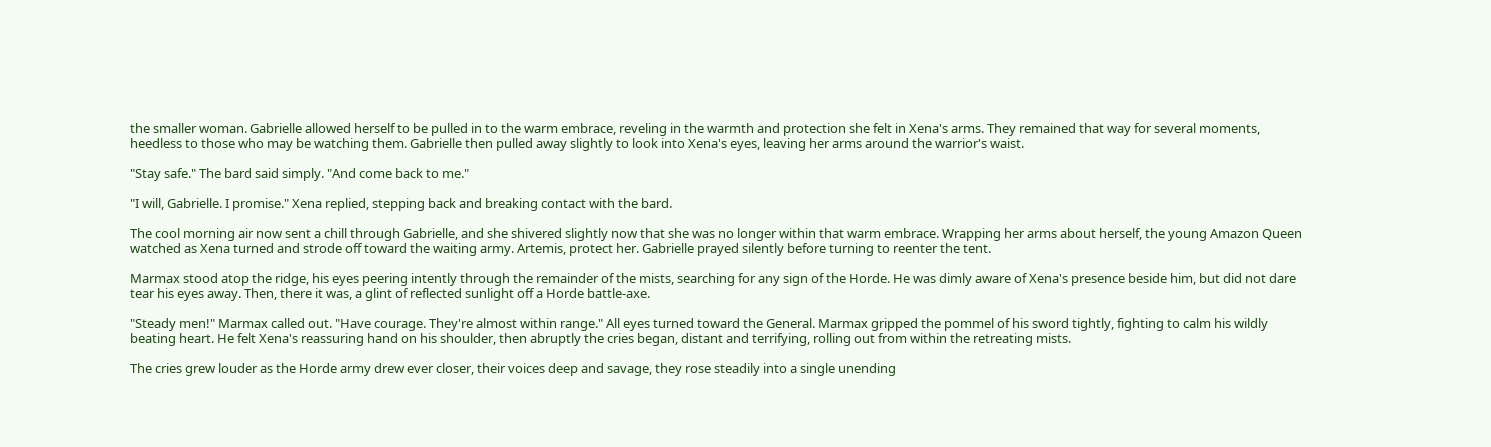the smaller woman. Gabrielle allowed herself to be pulled in to the warm embrace, reveling in the warmth and protection she felt in Xena's arms. They remained that way for several moments, heedless to those who may be watching them. Gabrielle then pulled away slightly to look into Xena's eyes, leaving her arms around the warrior's waist.

"Stay safe." The bard said simply. "And come back to me."

"I will, Gabrielle. I promise." Xena replied, stepping back and breaking contact with the bard.

The cool morning air now sent a chill through Gabrielle, and she shivered slightly now that she was no longer within that warm embrace. Wrapping her arms about herself, the young Amazon Queen watched as Xena turned and strode off toward the waiting army. Artemis, protect her. Gabrielle prayed silently before turning to reenter the tent.

Marmax stood atop the ridge, his eyes peering intently through the remainder of the mists, searching for any sign of the Horde. He was dimly aware of Xena's presence beside him, but did not dare tear his eyes away. Then, there it was, a glint of reflected sunlight off a Horde battle-axe.

"Steady men!" Marmax called out. "Have courage. They're almost within range." All eyes turned toward the General. Marmax gripped the pommel of his sword tightly, fighting to calm his wildly beating heart. He felt Xena's reassuring hand on his shoulder, then abruptly the cries began, distant and terrifying, rolling out from within the retreating mists.

The cries grew louder as the Horde army drew ever closer, their voices deep and savage, they rose steadily into a single unending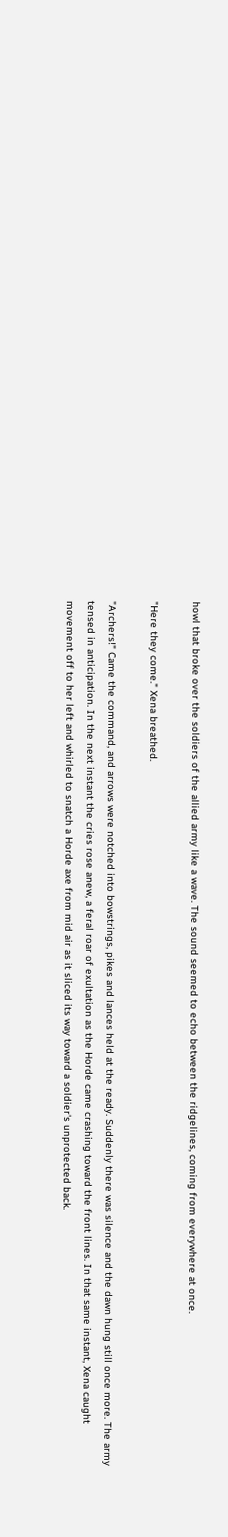howl that broke over the soldiers of the allied army like a wave. The sound seemed to echo between the ridgelines, coming from everywhere at once.

"Here they come." Xena breathed.

"Archers!" Came the command, and arrows were notched into bowstrings, pikes and lances held at the ready. Suddenly there was silence and the dawn hung still once more. The army tensed in anticipation. In the next instant the cries rose anew, a feral roar of exultation as the Horde came crashing toward the front lines. In that same instant, Xena caught movement off to her left and whirled to snatch a Horde axe from mid air as it sliced its way toward a soldier's unprotected back.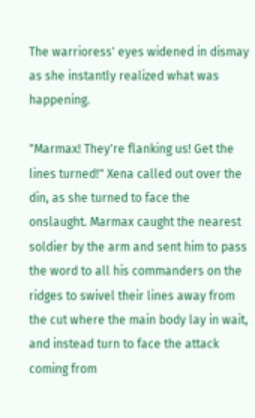The warrioress' eyes widened in dismay as she instantly realized what was happening.

"Marmax! They're flanking us! Get the lines turned!" Xena called out over the din, as she turned to face the onslaught. Marmax caught the nearest soldier by the arm and sent him to pass the word to all his commanders on the ridges to swivel their lines away from the cut where the main body lay in wait, and instead turn to face the attack coming from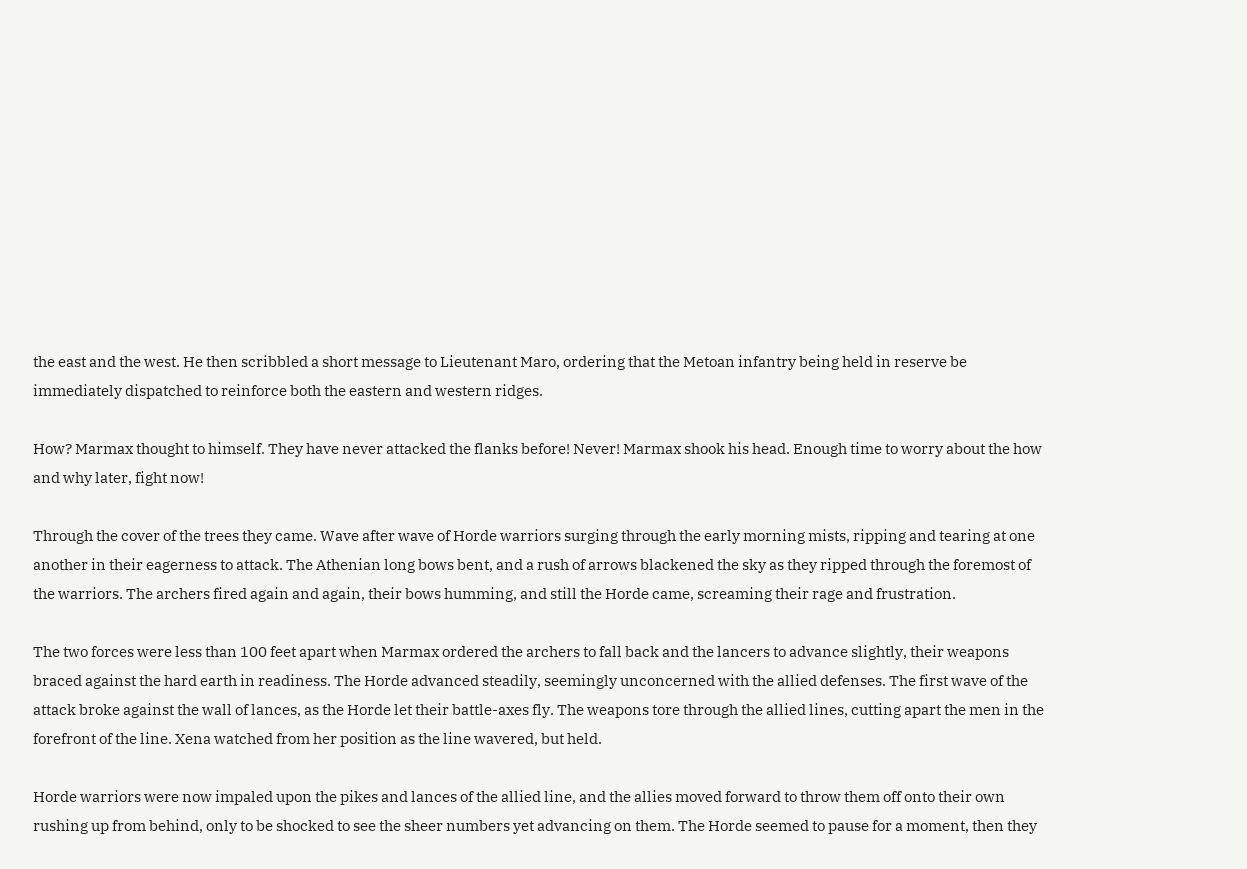the east and the west. He then scribbled a short message to Lieutenant Maro, ordering that the Metoan infantry being held in reserve be immediately dispatched to reinforce both the eastern and western ridges.

How? Marmax thought to himself. They have never attacked the flanks before! Never! Marmax shook his head. Enough time to worry about the how and why later, fight now!

Through the cover of the trees they came. Wave after wave of Horde warriors surging through the early morning mists, ripping and tearing at one another in their eagerness to attack. The Athenian long bows bent, and a rush of arrows blackened the sky as they ripped through the foremost of the warriors. The archers fired again and again, their bows humming, and still the Horde came, screaming their rage and frustration.

The two forces were less than 100 feet apart when Marmax ordered the archers to fall back and the lancers to advance slightly, their weapons braced against the hard earth in readiness. The Horde advanced steadily, seemingly unconcerned with the allied defenses. The first wave of the attack broke against the wall of lances, as the Horde let their battle-axes fly. The weapons tore through the allied lines, cutting apart the men in the forefront of the line. Xena watched from her position as the line wavered, but held.

Horde warriors were now impaled upon the pikes and lances of the allied line, and the allies moved forward to throw them off onto their own rushing up from behind, only to be shocked to see the sheer numbers yet advancing on them. The Horde seemed to pause for a moment, then they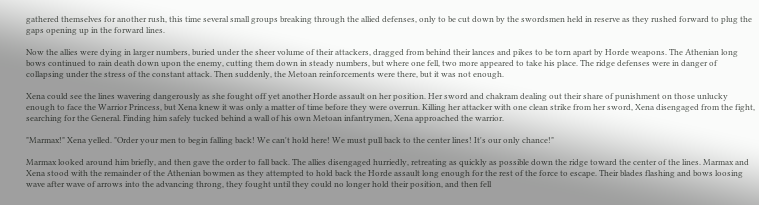gathered themselves for another rush, this time several small groups breaking through the allied defenses, only to be cut down by the swordsmen held in reserve as they rushed forward to plug the gaps opening up in the forward lines.

Now the allies were dying in larger numbers, buried under the sheer volume of their attackers, dragged from behind their lances and pikes to be torn apart by Horde weapons. The Athenian long bows continued to rain death down upon the enemy, cutting them down in steady numbers, but where one fell, two more appeared to take his place. The ridge defenses were in danger of collapsing under the stress of the constant attack. Then suddenly, the Metoan reinforcements were there, but it was not enough.

Xena could see the lines wavering dangerously as she fought off yet another Horde assault on her position. Her sword and chakram dealing out their share of punishment on those unlucky enough to face the Warrior Princess, but Xena knew it was only a matter of time before they were overrun. Killing her attacker with one clean strike from her sword, Xena disengaged from the fight, searching for the General. Finding him safely tucked behind a wall of his own Metoan infantrymen, Xena approached the warrior.

"Marmax!" Xena yelled. "Order your men to begin falling back! We can't hold here! We must pull back to the center lines! It's our only chance!"

Marmax looked around him briefly, and then gave the order to fall back. The allies disengaged hurriedly, retreating as quickly as possible down the ridge toward the center of the lines. Marmax and Xena stood with the remainder of the Athenian bowmen as they attempted to hold back the Horde assault long enough for the rest of the force to escape. Their blades flashing and bows loosing wave after wave of arrows into the advancing throng, they fought until they could no longer hold their position, and then fell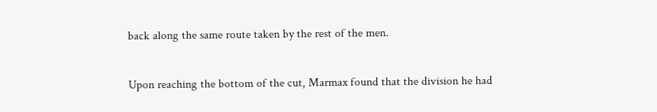back along the same route taken by the rest of the men.

Upon reaching the bottom of the cut, Marmax found that the division he had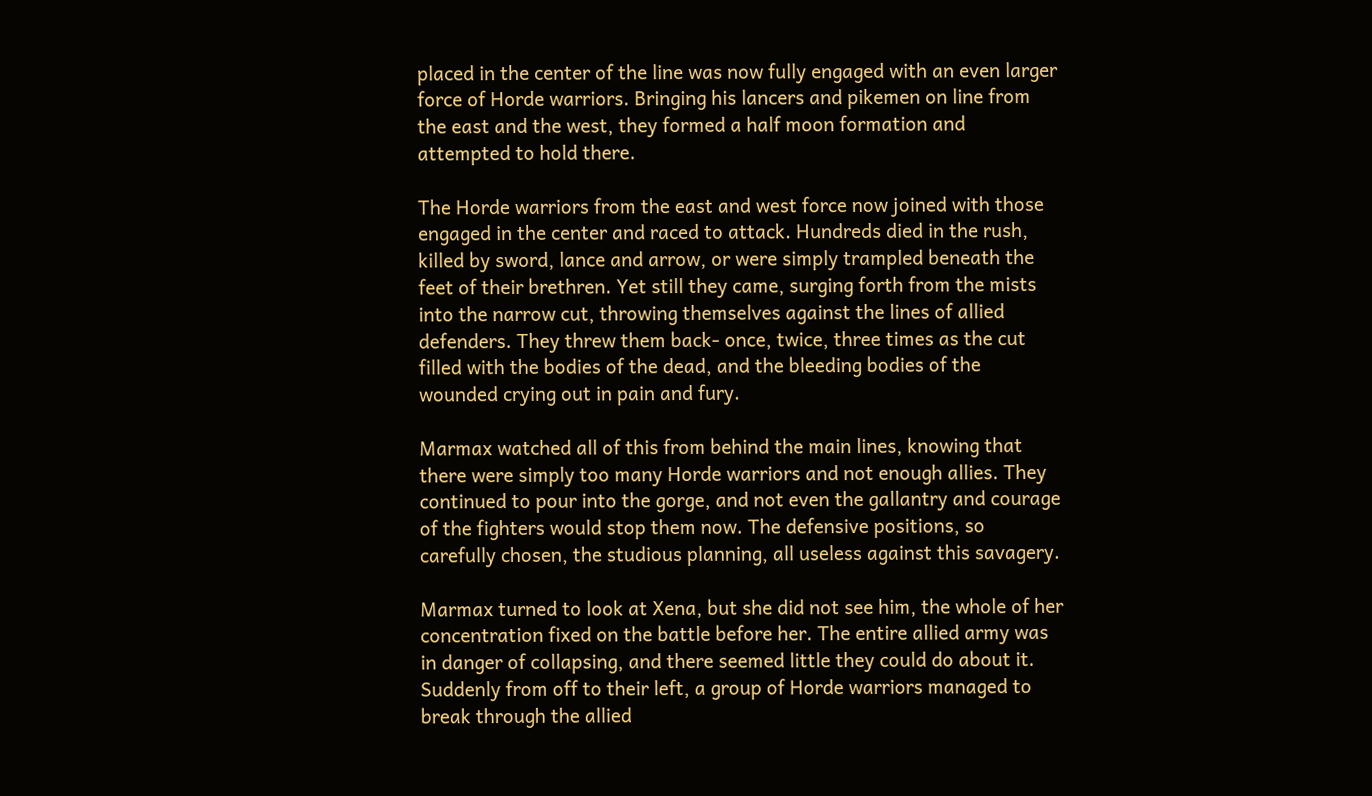placed in the center of the line was now fully engaged with an even larger force of Horde warriors. Bringing his lancers and pikemen on line from the east and the west, they formed a half moon formation and attempted to hold there.

The Horde warriors from the east and west force now joined with those engaged in the center and raced to attack. Hundreds died in the rush, killed by sword, lance and arrow, or were simply trampled beneath the feet of their brethren. Yet still they came, surging forth from the mists into the narrow cut, throwing themselves against the lines of allied defenders. They threw them back- once, twice, three times as the cut filled with the bodies of the dead, and the bleeding bodies of the wounded crying out in pain and fury.

Marmax watched all of this from behind the main lines, knowing that there were simply too many Horde warriors and not enough allies. They continued to pour into the gorge, and not even the gallantry and courage of the fighters would stop them now. The defensive positions, so carefully chosen, the studious planning, all useless against this savagery.

Marmax turned to look at Xena, but she did not see him, the whole of her concentration fixed on the battle before her. The entire allied army was in danger of collapsing, and there seemed little they could do about it. Suddenly from off to their left, a group of Horde warriors managed to break through the allied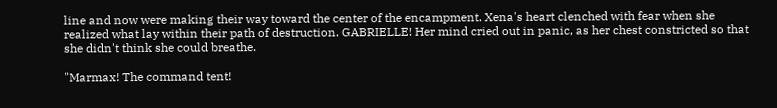line and now were making their way toward the center of the encampment. Xena's heart clenched with fear when she realized what lay within their path of destruction. GABRIELLE! Her mind cried out in panic, as her chest constricted so that she didn't think she could breathe.

"Marmax! The command tent!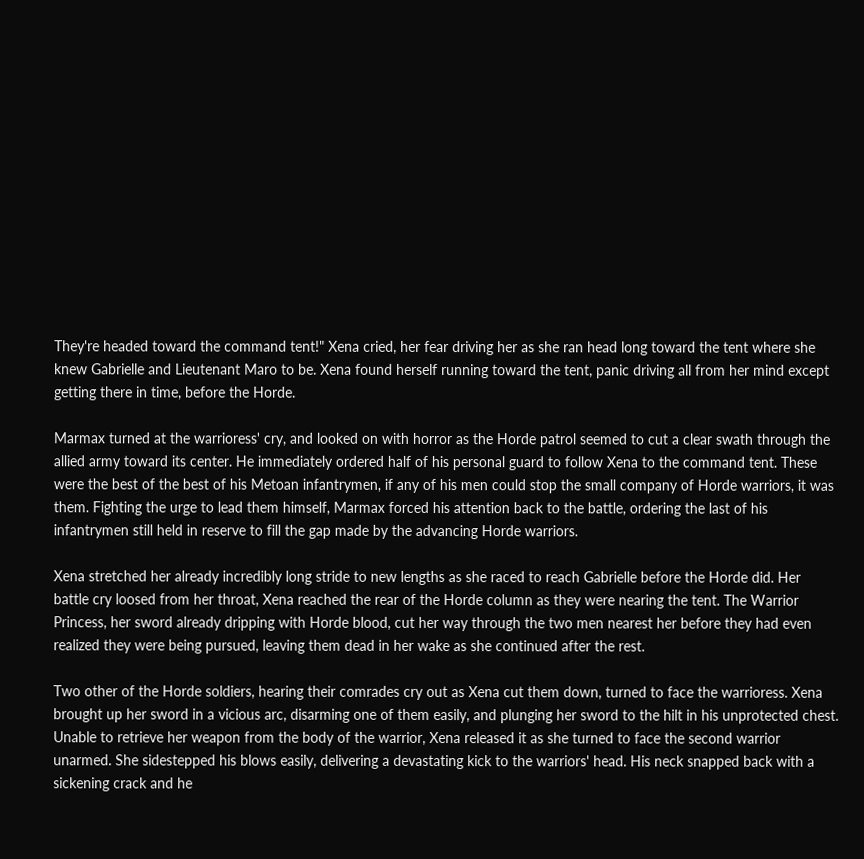They're headed toward the command tent!" Xena cried, her fear driving her as she ran head long toward the tent where she knew Gabrielle and Lieutenant Maro to be. Xena found herself running toward the tent, panic driving all from her mind except getting there in time, before the Horde.

Marmax turned at the warrioress' cry, and looked on with horror as the Horde patrol seemed to cut a clear swath through the allied army toward its center. He immediately ordered half of his personal guard to follow Xena to the command tent. These were the best of the best of his Metoan infantrymen, if any of his men could stop the small company of Horde warriors, it was them. Fighting the urge to lead them himself, Marmax forced his attention back to the battle, ordering the last of his infantrymen still held in reserve to fill the gap made by the advancing Horde warriors.

Xena stretched her already incredibly long stride to new lengths as she raced to reach Gabrielle before the Horde did. Her battle cry loosed from her throat, Xena reached the rear of the Horde column as they were nearing the tent. The Warrior Princess, her sword already dripping with Horde blood, cut her way through the two men nearest her before they had even realized they were being pursued, leaving them dead in her wake as she continued after the rest.

Two other of the Horde soldiers, hearing their comrades cry out as Xena cut them down, turned to face the warrioress. Xena brought up her sword in a vicious arc, disarming one of them easily, and plunging her sword to the hilt in his unprotected chest. Unable to retrieve her weapon from the body of the warrior, Xena released it as she turned to face the second warrior unarmed. She sidestepped his blows easily, delivering a devastating kick to the warriors' head. His neck snapped back with a sickening crack and he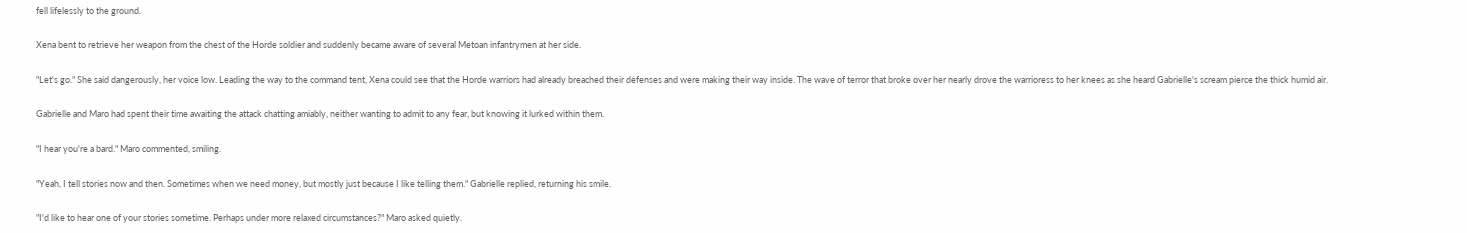fell lifelessly to the ground.

Xena bent to retrieve her weapon from the chest of the Horde soldier and suddenly became aware of several Metoan infantrymen at her side.

"Let's go." She said dangerously, her voice low. Leading the way to the command tent, Xena could see that the Horde warriors had already breached their defenses and were making their way inside. The wave of terror that broke over her nearly drove the warrioress to her knees as she heard Gabrielle's scream pierce the thick humid air.

Gabrielle and Maro had spent their time awaiting the attack chatting amiably, neither wanting to admit to any fear, but knowing it lurked within them.

"I hear you're a bard." Maro commented, smiling.

"Yeah, I tell stories now and then. Sometimes when we need money, but mostly just because I like telling them." Gabrielle replied, returning his smile.

"I'd like to hear one of your stories sometime. Perhaps under more relaxed circumstances?" Maro asked quietly.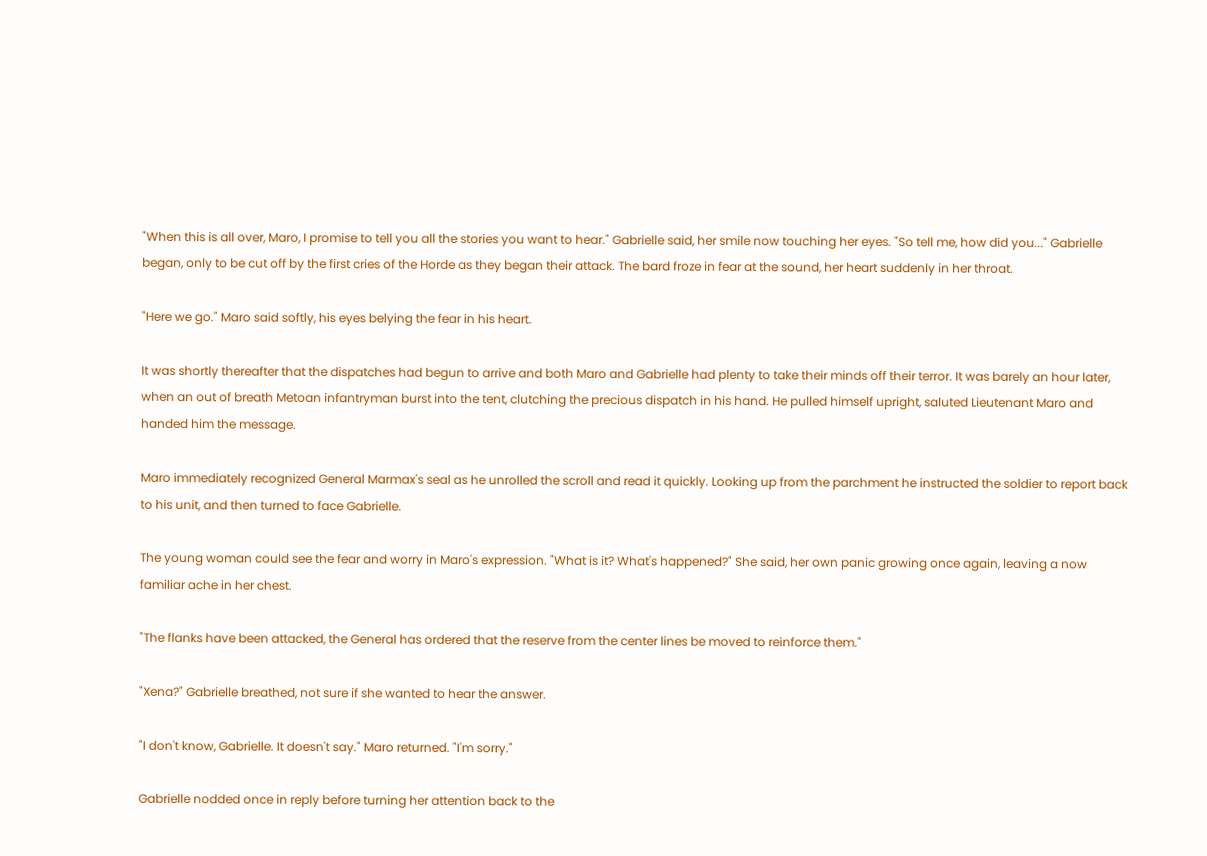"When this is all over, Maro, I promise to tell you all the stories you want to hear." Gabrielle said, her smile now touching her eyes. "So tell me, how did you..." Gabrielle began, only to be cut off by the first cries of the Horde as they began their attack. The bard froze in fear at the sound, her heart suddenly in her throat.

"Here we go." Maro said softly, his eyes belying the fear in his heart.

It was shortly thereafter that the dispatches had begun to arrive and both Maro and Gabrielle had plenty to take their minds off their terror. It was barely an hour later, when an out of breath Metoan infantryman burst into the tent, clutching the precious dispatch in his hand. He pulled himself upright, saluted Lieutenant Maro and handed him the message.

Maro immediately recognized General Marmax's seal as he unrolled the scroll and read it quickly. Looking up from the parchment he instructed the soldier to report back to his unit, and then turned to face Gabrielle.

The young woman could see the fear and worry in Maro's expression. "What is it? What's happened?" She said, her own panic growing once again, leaving a now familiar ache in her chest.

"The flanks have been attacked, the General has ordered that the reserve from the center lines be moved to reinforce them."

"Xena?" Gabrielle breathed, not sure if she wanted to hear the answer.

"I don't know, Gabrielle. It doesn't say." Maro returned. "I'm sorry."

Gabrielle nodded once in reply before turning her attention back to the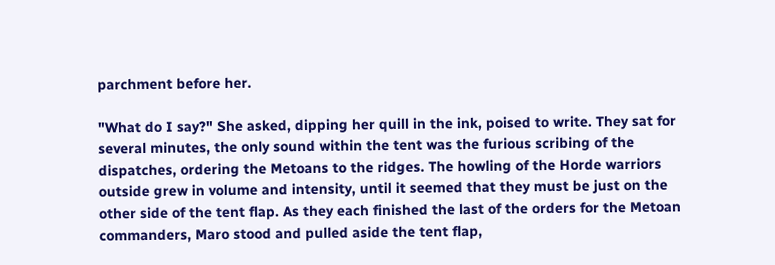parchment before her.

"What do I say?" She asked, dipping her quill in the ink, poised to write. They sat for several minutes, the only sound within the tent was the furious scribing of the dispatches, ordering the Metoans to the ridges. The howling of the Horde warriors outside grew in volume and intensity, until it seemed that they must be just on the other side of the tent flap. As they each finished the last of the orders for the Metoan commanders, Maro stood and pulled aside the tent flap,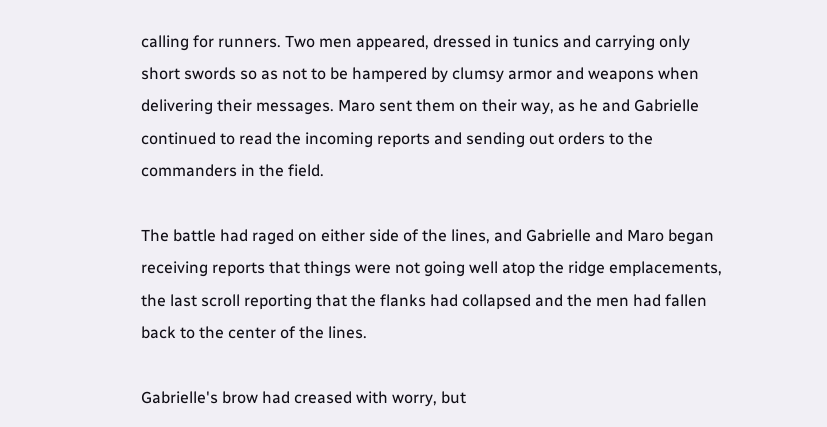calling for runners. Two men appeared, dressed in tunics and carrying only short swords so as not to be hampered by clumsy armor and weapons when delivering their messages. Maro sent them on their way, as he and Gabrielle continued to read the incoming reports and sending out orders to the commanders in the field.

The battle had raged on either side of the lines, and Gabrielle and Maro began receiving reports that things were not going well atop the ridge emplacements, the last scroll reporting that the flanks had collapsed and the men had fallen back to the center of the lines.

Gabrielle's brow had creased with worry, but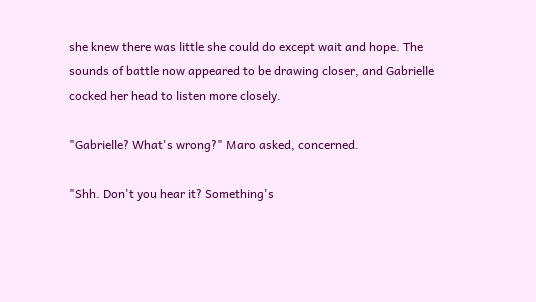she knew there was little she could do except wait and hope. The sounds of battle now appeared to be drawing closer, and Gabrielle cocked her head to listen more closely.

"Gabrielle? What's wrong?" Maro asked, concerned.

"Shh. Don't you hear it? Something's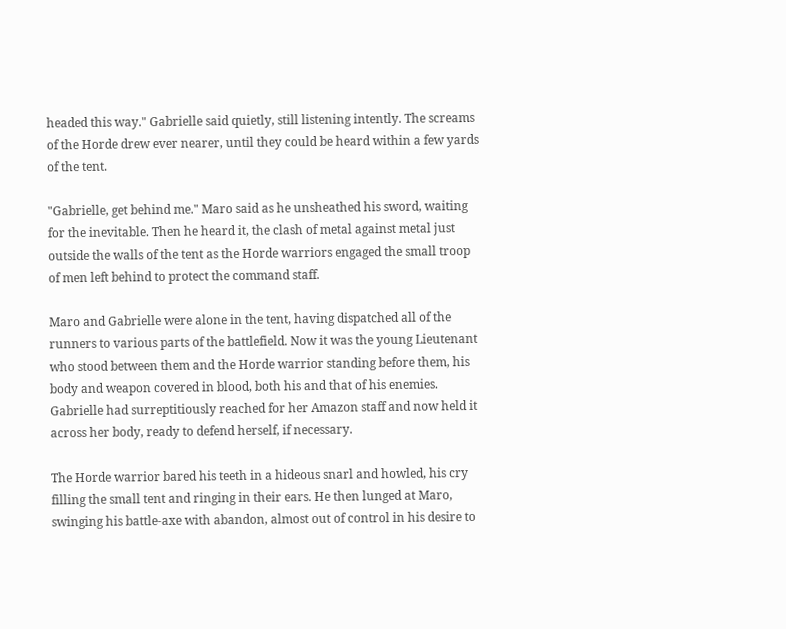headed this way." Gabrielle said quietly, still listening intently. The screams of the Horde drew ever nearer, until they could be heard within a few yards of the tent.

"Gabrielle, get behind me." Maro said as he unsheathed his sword, waiting for the inevitable. Then he heard it, the clash of metal against metal just outside the walls of the tent as the Horde warriors engaged the small troop of men left behind to protect the command staff.

Maro and Gabrielle were alone in the tent, having dispatched all of the runners to various parts of the battlefield. Now it was the young Lieutenant who stood between them and the Horde warrior standing before them, his body and weapon covered in blood, both his and that of his enemies. Gabrielle had surreptitiously reached for her Amazon staff and now held it across her body, ready to defend herself, if necessary.

The Horde warrior bared his teeth in a hideous snarl and howled, his cry filling the small tent and ringing in their ears. He then lunged at Maro, swinging his battle-axe with abandon, almost out of control in his desire to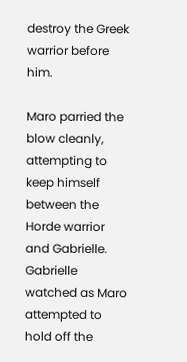destroy the Greek warrior before him.

Maro parried the blow cleanly, attempting to keep himself between the Horde warrior and Gabrielle. Gabrielle watched as Maro attempted to hold off the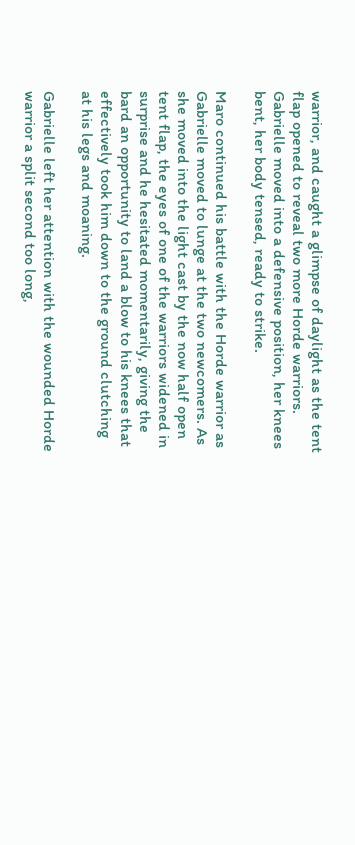warrior, and caught a glimpse of daylight as the tent flap opened to reveal two more Horde warriors. Gabrielle moved into a defensive position, her knees bent, her body tensed, ready to strike.

Maro continued his battle with the Horde warrior as Gabrielle moved to lunge at the two newcomers. As she moved into the light cast by the now half open tent flap, the eyes of one of the warriors widened in surprise and he hesitated momentarily, giving the bard an opportunity to land a blow to his knees that effectively took him down to the ground clutching at his legs and moaning.

Gabrielle left her attention with the wounded Horde warrior a split second too long,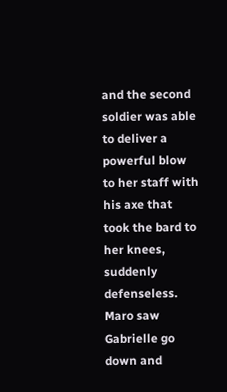and the second soldier was able to deliver a powerful blow to her staff with his axe that took the bard to her knees, suddenly defenseless. Maro saw Gabrielle go down and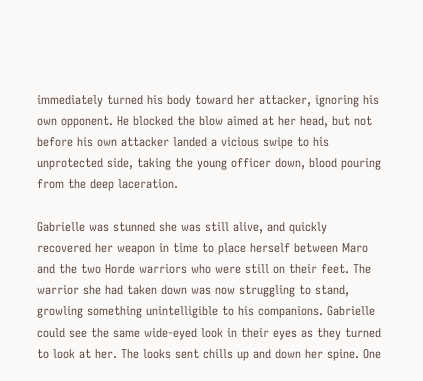immediately turned his body toward her attacker, ignoring his own opponent. He blocked the blow aimed at her head, but not before his own attacker landed a vicious swipe to his unprotected side, taking the young officer down, blood pouring from the deep laceration.

Gabrielle was stunned she was still alive, and quickly recovered her weapon in time to place herself between Maro and the two Horde warriors who were still on their feet. The warrior she had taken down was now struggling to stand, growling something unintelligible to his companions. Gabrielle could see the same wide-eyed look in their eyes as they turned to look at her. The looks sent chills up and down her spine. One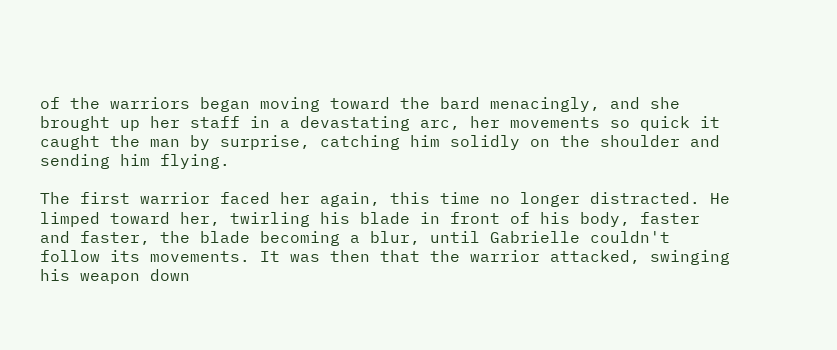of the warriors began moving toward the bard menacingly, and she brought up her staff in a devastating arc, her movements so quick it caught the man by surprise, catching him solidly on the shoulder and sending him flying.

The first warrior faced her again, this time no longer distracted. He limped toward her, twirling his blade in front of his body, faster and faster, the blade becoming a blur, until Gabrielle couldn't follow its movements. It was then that the warrior attacked, swinging his weapon down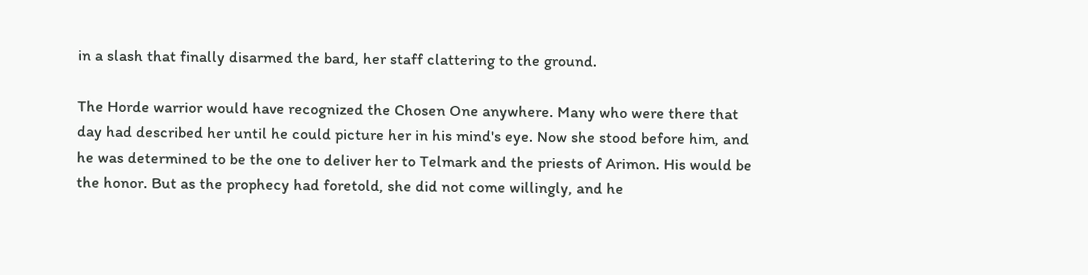in a slash that finally disarmed the bard, her staff clattering to the ground.

The Horde warrior would have recognized the Chosen One anywhere. Many who were there that day had described her until he could picture her in his mind's eye. Now she stood before him, and he was determined to be the one to deliver her to Telmark and the priests of Arimon. His would be the honor. But as the prophecy had foretold, she did not come willingly, and he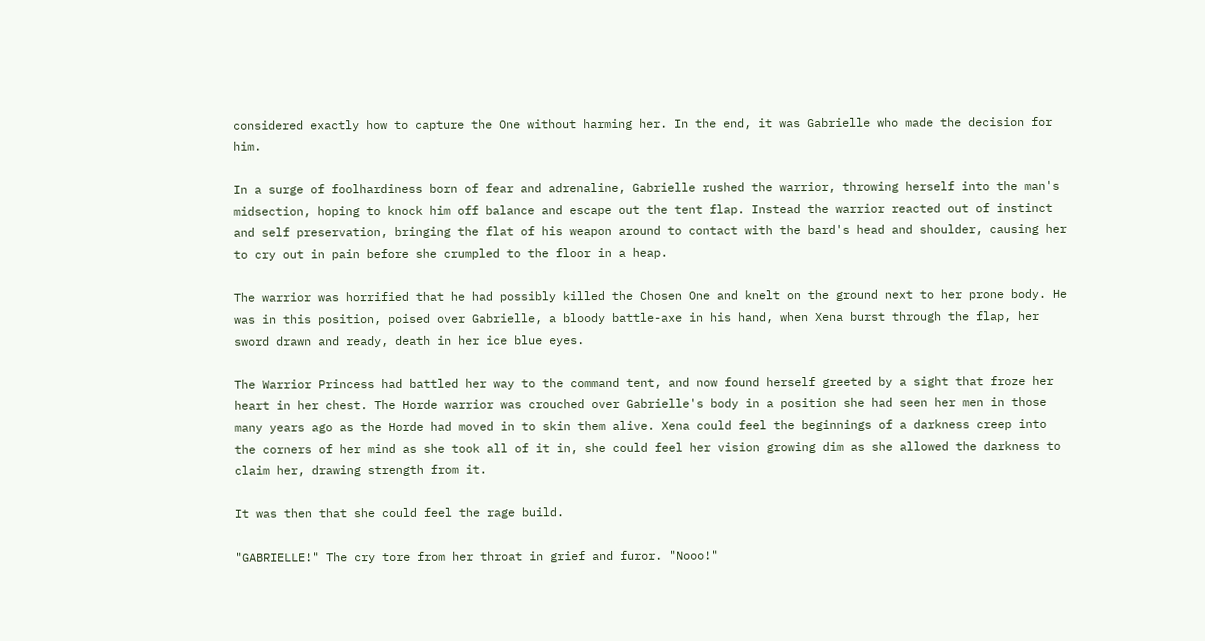considered exactly how to capture the One without harming her. In the end, it was Gabrielle who made the decision for him.

In a surge of foolhardiness born of fear and adrenaline, Gabrielle rushed the warrior, throwing herself into the man's midsection, hoping to knock him off balance and escape out the tent flap. Instead the warrior reacted out of instinct and self preservation, bringing the flat of his weapon around to contact with the bard's head and shoulder, causing her to cry out in pain before she crumpled to the floor in a heap.

The warrior was horrified that he had possibly killed the Chosen One and knelt on the ground next to her prone body. He was in this position, poised over Gabrielle, a bloody battle-axe in his hand, when Xena burst through the flap, her sword drawn and ready, death in her ice blue eyes.

The Warrior Princess had battled her way to the command tent, and now found herself greeted by a sight that froze her heart in her chest. The Horde warrior was crouched over Gabrielle's body in a position she had seen her men in those many years ago as the Horde had moved in to skin them alive. Xena could feel the beginnings of a darkness creep into the corners of her mind as she took all of it in, she could feel her vision growing dim as she allowed the darkness to claim her, drawing strength from it.

It was then that she could feel the rage build.

"GABRIELLE!" The cry tore from her throat in grief and furor. "Nooo!"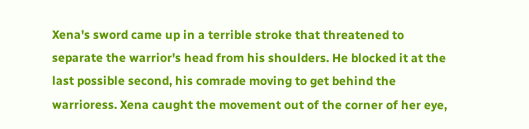Xena's sword came up in a terrible stroke that threatened to separate the warrior's head from his shoulders. He blocked it at the last possible second, his comrade moving to get behind the warrioress. Xena caught the movement out of the corner of her eye,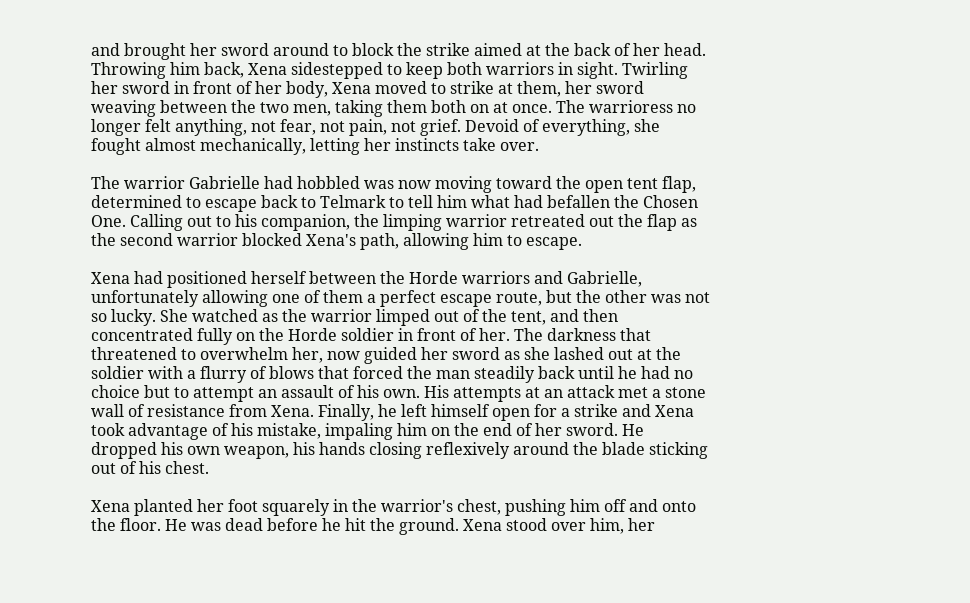and brought her sword around to block the strike aimed at the back of her head. Throwing him back, Xena sidestepped to keep both warriors in sight. Twirling her sword in front of her body, Xena moved to strike at them, her sword weaving between the two men, taking them both on at once. The warrioress no longer felt anything, not fear, not pain, not grief. Devoid of everything, she fought almost mechanically, letting her instincts take over.

The warrior Gabrielle had hobbled was now moving toward the open tent flap, determined to escape back to Telmark to tell him what had befallen the Chosen One. Calling out to his companion, the limping warrior retreated out the flap as the second warrior blocked Xena's path, allowing him to escape.

Xena had positioned herself between the Horde warriors and Gabrielle, unfortunately allowing one of them a perfect escape route, but the other was not so lucky. She watched as the warrior limped out of the tent, and then concentrated fully on the Horde soldier in front of her. The darkness that threatened to overwhelm her, now guided her sword as she lashed out at the soldier with a flurry of blows that forced the man steadily back until he had no choice but to attempt an assault of his own. His attempts at an attack met a stone wall of resistance from Xena. Finally, he left himself open for a strike and Xena took advantage of his mistake, impaling him on the end of her sword. He dropped his own weapon, his hands closing reflexively around the blade sticking out of his chest.

Xena planted her foot squarely in the warrior's chest, pushing him off and onto the floor. He was dead before he hit the ground. Xena stood over him, her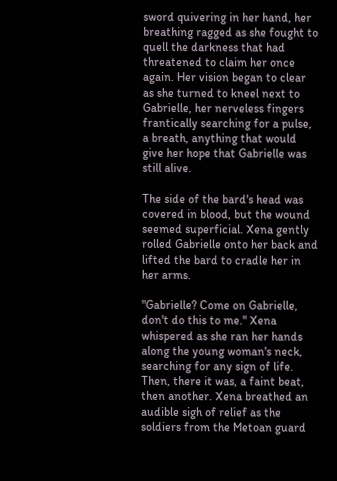sword quivering in her hand, her breathing ragged as she fought to quell the darkness that had threatened to claim her once again. Her vision began to clear as she turned to kneel next to Gabrielle, her nerveless fingers frantically searching for a pulse, a breath, anything that would give her hope that Gabrielle was still alive.

The side of the bard's head was covered in blood, but the wound seemed superficial. Xena gently rolled Gabrielle onto her back and lifted the bard to cradle her in her arms.

"Gabrielle? Come on Gabrielle, don't do this to me." Xena whispered as she ran her hands along the young woman's neck, searching for any sign of life. Then, there it was, a faint beat, then another. Xena breathed an audible sigh of relief as the soldiers from the Metoan guard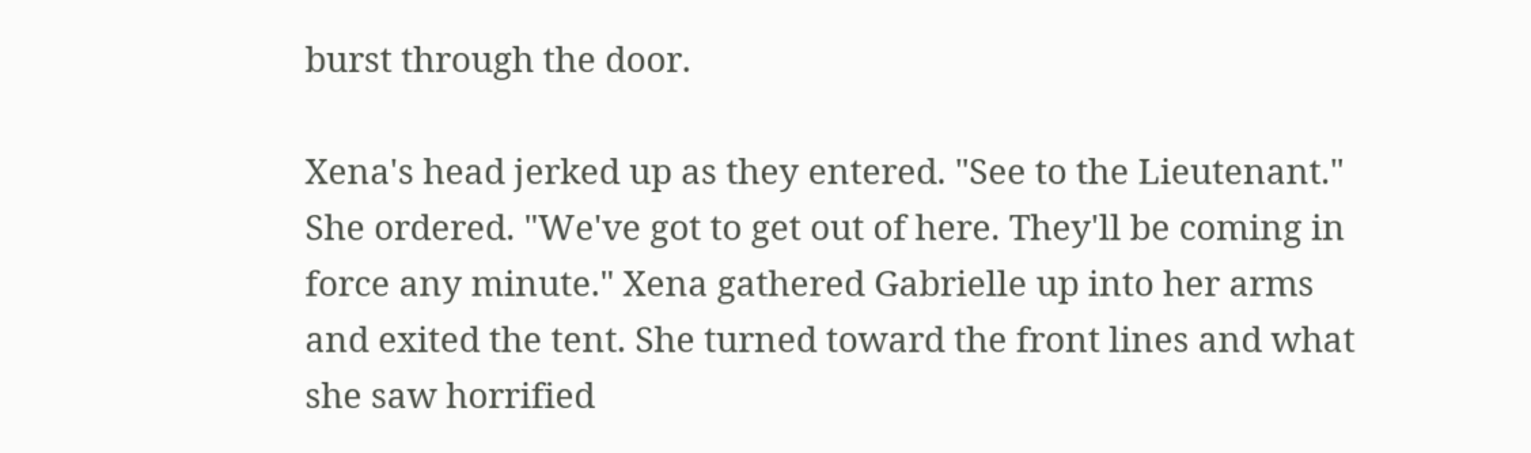burst through the door.

Xena's head jerked up as they entered. "See to the Lieutenant." She ordered. "We've got to get out of here. They'll be coming in force any minute." Xena gathered Gabrielle up into her arms and exited the tent. She turned toward the front lines and what she saw horrified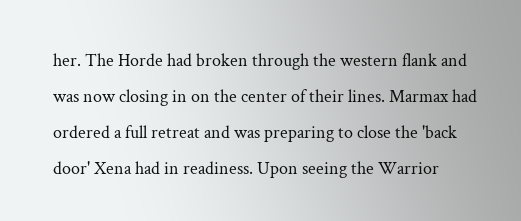her. The Horde had broken through the western flank and was now closing in on the center of their lines. Marmax had ordered a full retreat and was preparing to close the 'back door' Xena had in readiness. Upon seeing the Warrior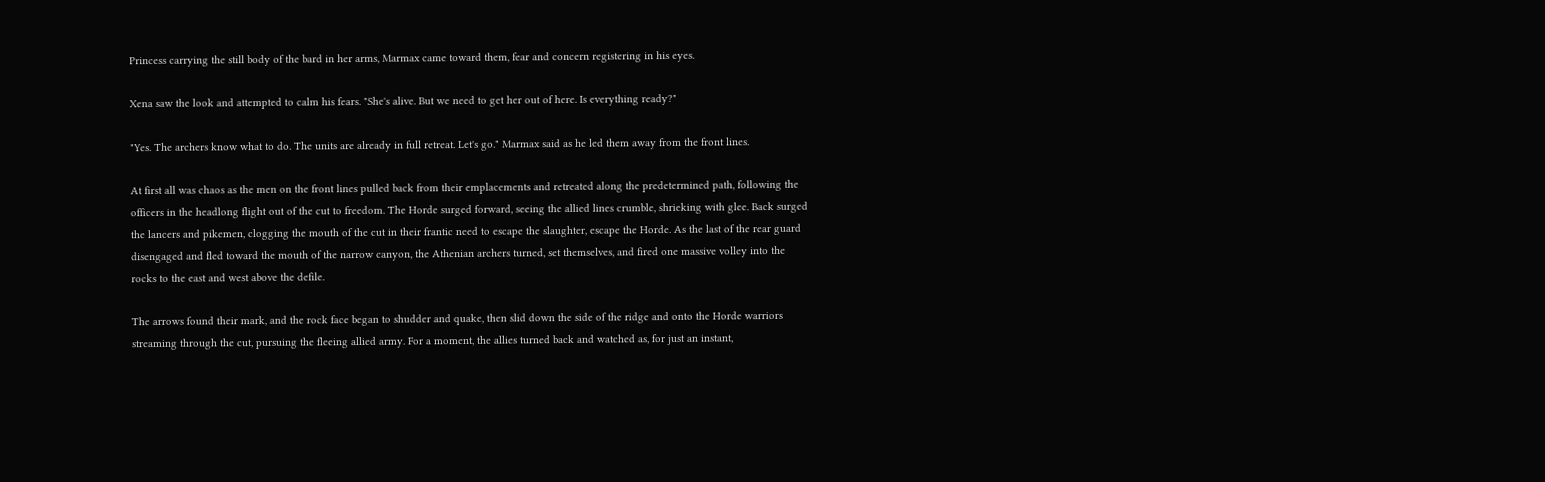Princess carrying the still body of the bard in her arms, Marmax came toward them, fear and concern registering in his eyes.

Xena saw the look and attempted to calm his fears. "She's alive. But we need to get her out of here. Is everything ready?"

"Yes. The archers know what to do. The units are already in full retreat. Let's go." Marmax said as he led them away from the front lines.

At first all was chaos as the men on the front lines pulled back from their emplacements and retreated along the predetermined path, following the officers in the headlong flight out of the cut to freedom. The Horde surged forward, seeing the allied lines crumble, shrieking with glee. Back surged the lancers and pikemen, clogging the mouth of the cut in their frantic need to escape the slaughter, escape the Horde. As the last of the rear guard disengaged and fled toward the mouth of the narrow canyon, the Athenian archers turned, set themselves, and fired one massive volley into the rocks to the east and west above the defile.

The arrows found their mark, and the rock face began to shudder and quake, then slid down the side of the ridge and onto the Horde warriors streaming through the cut, pursuing the fleeing allied army. For a moment, the allies turned back and watched as, for just an instant,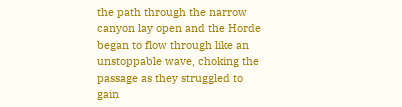the path through the narrow canyon lay open and the Horde began to flow through like an unstoppable wave, choking the passage as they struggled to gain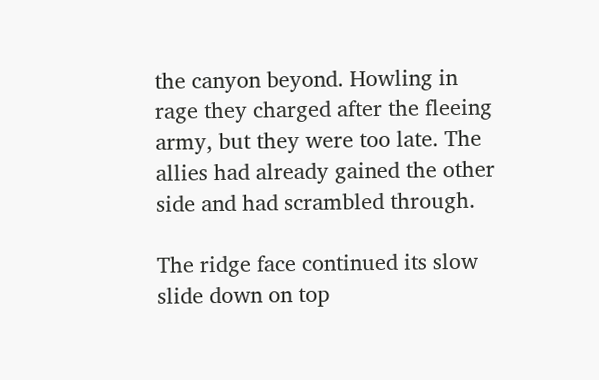the canyon beyond. Howling in rage they charged after the fleeing army, but they were too late. The allies had already gained the other side and had scrambled through.

The ridge face continued its slow slide down on top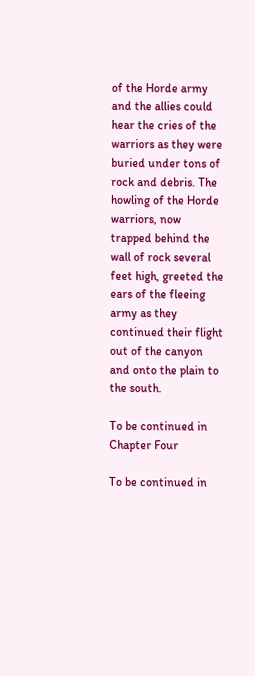of the Horde army and the allies could hear the cries of the warriors as they were buried under tons of rock and debris. The howling of the Horde warriors, now trapped behind the wall of rock several feet high, greeted the ears of the fleeing army as they continued their flight out of the canyon and onto the plain to the south.

To be continued in Chapter Four

To be continued in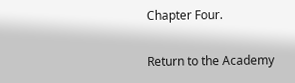Chapter Four.

Return to the Academy